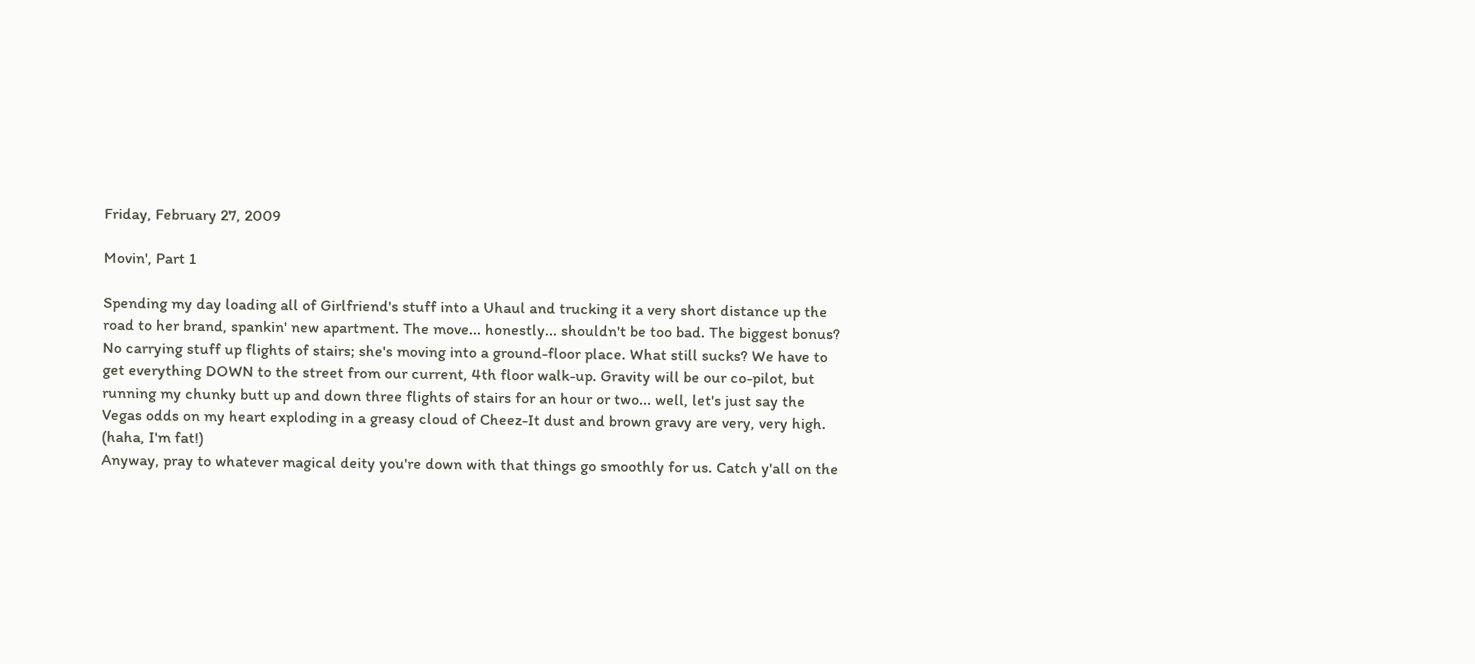Friday, February 27, 2009

Movin', Part 1

Spending my day loading all of Girlfriend's stuff into a Uhaul and trucking it a very short distance up the road to her brand, spankin' new apartment. The move... honestly... shouldn't be too bad. The biggest bonus? No carrying stuff up flights of stairs; she's moving into a ground-floor place. What still sucks? We have to get everything DOWN to the street from our current, 4th floor walk-up. Gravity will be our co-pilot, but running my chunky butt up and down three flights of stairs for an hour or two... well, let's just say the Vegas odds on my heart exploding in a greasy cloud of Cheez-It dust and brown gravy are very, very high. (haha, I'm fat!)
Anyway, pray to whatever magical deity you're down with that things go smoothly for us. Catch y'all on the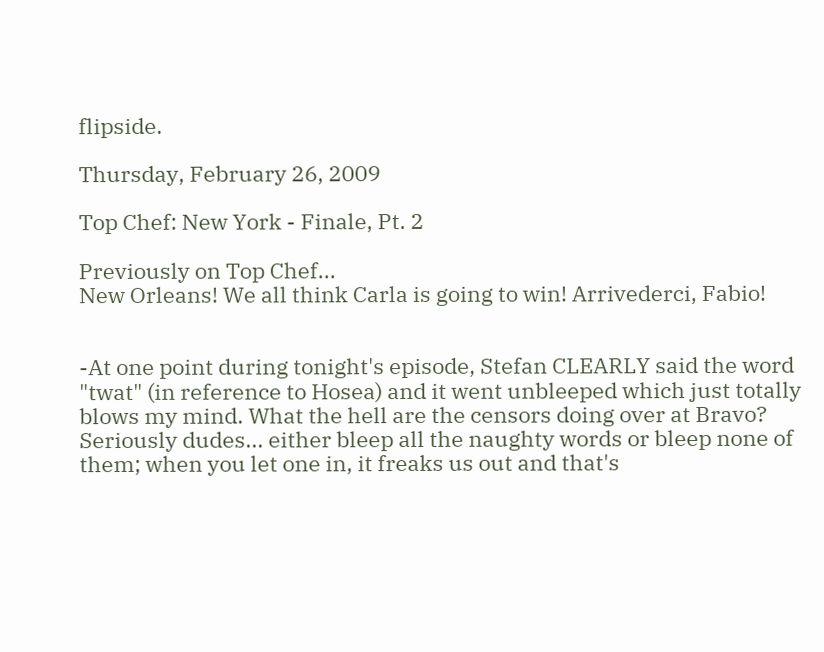flipside.

Thursday, February 26, 2009

Top Chef: New York - Finale, Pt. 2

Previously on Top Chef...
New Orleans! We all think Carla is going to win! Arrivederci, Fabio!


-At one point during tonight's episode, Stefan CLEARLY said the word "twat" (in reference to Hosea) and it went unbleeped which just totally blows my mind. What the hell are the censors doing over at Bravo? Seriously dudes... either bleep all the naughty words or bleep none of them; when you let one in, it freaks us out and that's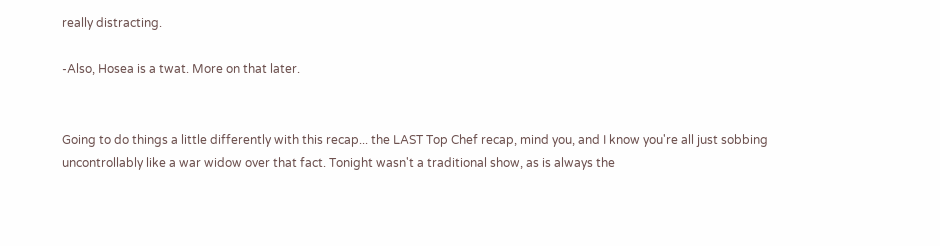really distracting.

-Also, Hosea is a twat. More on that later.


Going to do things a little differently with this recap... the LAST Top Chef recap, mind you, and I know you're all just sobbing uncontrollably like a war widow over that fact. Tonight wasn't a traditional show, as is always the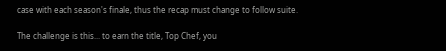case with each season's finale, thus the recap must change to follow suite.

The challenge is this... to earn the title, Top Chef, you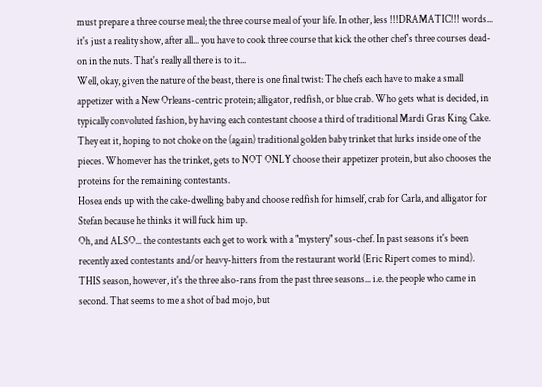must prepare a three course meal; the three course meal of your life. In other, less !!!DRAMATIC!!! words... it's just a reality show, after all... you have to cook three course that kick the other chef's three courses dead-on in the nuts. That's really all there is to it...
Well, okay, given the nature of the beast, there is one final twist: The chefs each have to make a small appetizer with a New Orleans-centric protein; alligator, redfish, or blue crab. Who gets what is decided, in typically convoluted fashion, by having each contestant choose a third of traditional Mardi Gras King Cake. They eat it, hoping to not choke on the (again) traditional golden baby trinket that lurks inside one of the pieces. Whomever has the trinket, gets to NOT ONLY choose their appetizer protein, but also chooses the proteins for the remaining contestants.
Hosea ends up with the cake-dwelling baby and choose redfish for himself, crab for Carla, and alligator for Stefan because he thinks it will fuck him up.
Oh, and ALSO... the contestants each get to work with a "mystery" sous-chef. In past seasons it's been recently axed contestants and/or heavy-hitters from the restaurant world (Eric Ripert comes to mind). THIS season, however, it's the three also-rans from the past three seasons... i.e. the people who came in second. That seems to me a shot of bad mojo, but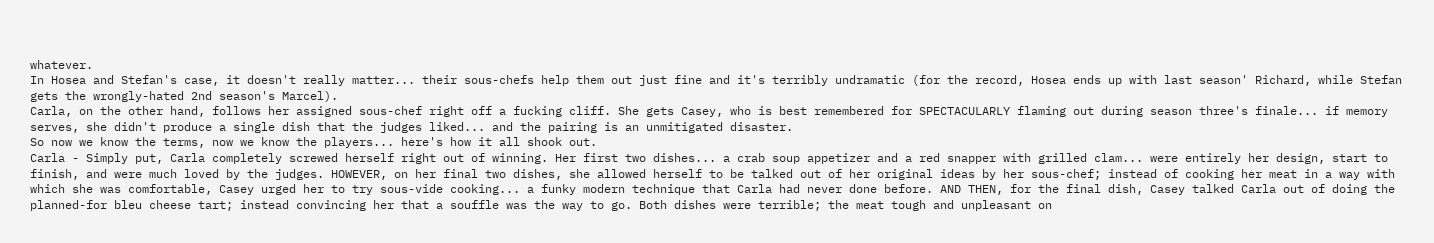whatever.
In Hosea and Stefan's case, it doesn't really matter... their sous-chefs help them out just fine and it's terribly undramatic (for the record, Hosea ends up with last season' Richard, while Stefan gets the wrongly-hated 2nd season's Marcel).
Carla, on the other hand, follows her assigned sous-chef right off a fucking cliff. She gets Casey, who is best remembered for SPECTACULARLY flaming out during season three's finale... if memory serves, she didn't produce a single dish that the judges liked... and the pairing is an unmitigated disaster.
So now we know the terms, now we know the players... here's how it all shook out.
Carla - Simply put, Carla completely screwed herself right out of winning. Her first two dishes... a crab soup appetizer and a red snapper with grilled clam... were entirely her design, start to finish, and were much loved by the judges. HOWEVER, on her final two dishes, she allowed herself to be talked out of her original ideas by her sous-chef; instead of cooking her meat in a way with which she was comfortable, Casey urged her to try sous-vide cooking... a funky modern technique that Carla had never done before. AND THEN, for the final dish, Casey talked Carla out of doing the planned-for bleu cheese tart; instead convincing her that a souffle was the way to go. Both dishes were terrible; the meat tough and unpleasant on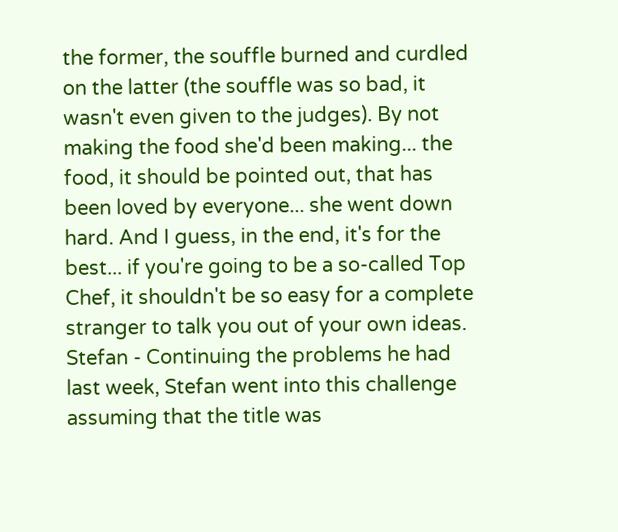the former, the souffle burned and curdled on the latter (the souffle was so bad, it wasn't even given to the judges). By not making the food she'd been making... the food, it should be pointed out, that has been loved by everyone... she went down hard. And I guess, in the end, it's for the best... if you're going to be a so-called Top Chef, it shouldn't be so easy for a complete stranger to talk you out of your own ideas.
Stefan - Continuing the problems he had last week, Stefan went into this challenge assuming that the title was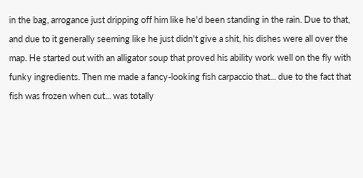in the bag, arrogance just dripping off him like he'd been standing in the rain. Due to that, and due to it generally seeming like he just didn't give a shit, his dishes were all over the map. He started out with an alligator soup that proved his ability work well on the fly with funky ingredients. Then me made a fancy-looking fish carpaccio that... due to the fact that fish was frozen when cut... was totally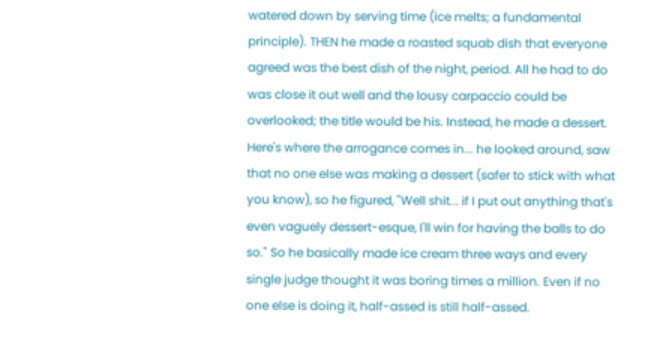watered down by serving time (ice melts; a fundamental principle). THEN he made a roasted squab dish that everyone agreed was the best dish of the night, period. All he had to do was close it out well and the lousy carpaccio could be overlooked; the title would be his. Instead, he made a dessert. Here's where the arrogance comes in... he looked around, saw that no one else was making a dessert (safer to stick with what you know), so he figured, "Well shit... if I put out anything that's even vaguely dessert-esque, I'll win for having the balls to do so." So he basically made ice cream three ways and every single judge thought it was boring times a million. Even if no one else is doing it, half-assed is still half-assed.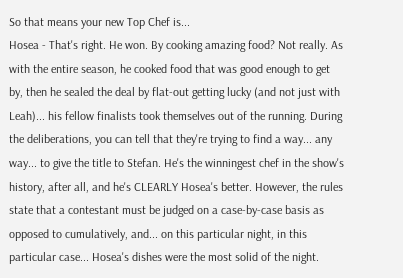So that means your new Top Chef is...
Hosea - That's right. He won. By cooking amazing food? Not really. As with the entire season, he cooked food that was good enough to get by, then he sealed the deal by flat-out getting lucky (and not just with Leah)... his fellow finalists took themselves out of the running. During the deliberations, you can tell that they're trying to find a way... any way... to give the title to Stefan. He's the winningest chef in the show's history, after all, and he's CLEARLY Hosea's better. However, the rules state that a contestant must be judged on a case-by-case basis as opposed to cumulatively, and... on this particular night, in this particular case... Hosea's dishes were the most solid of the night.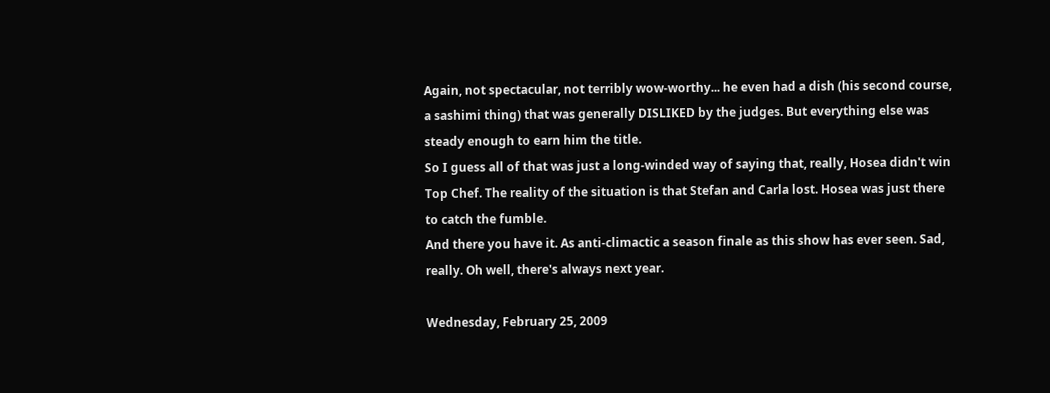Again, not spectacular, not terribly wow-worthy... he even had a dish (his second course, a sashimi thing) that was generally DISLIKED by the judges. But everything else was steady enough to earn him the title.
So I guess all of that was just a long-winded way of saying that, really, Hosea didn't win Top Chef. The reality of the situation is that Stefan and Carla lost. Hosea was just there to catch the fumble.
And there you have it. As anti-climactic a season finale as this show has ever seen. Sad, really. Oh well, there's always next year.

Wednesday, February 25, 2009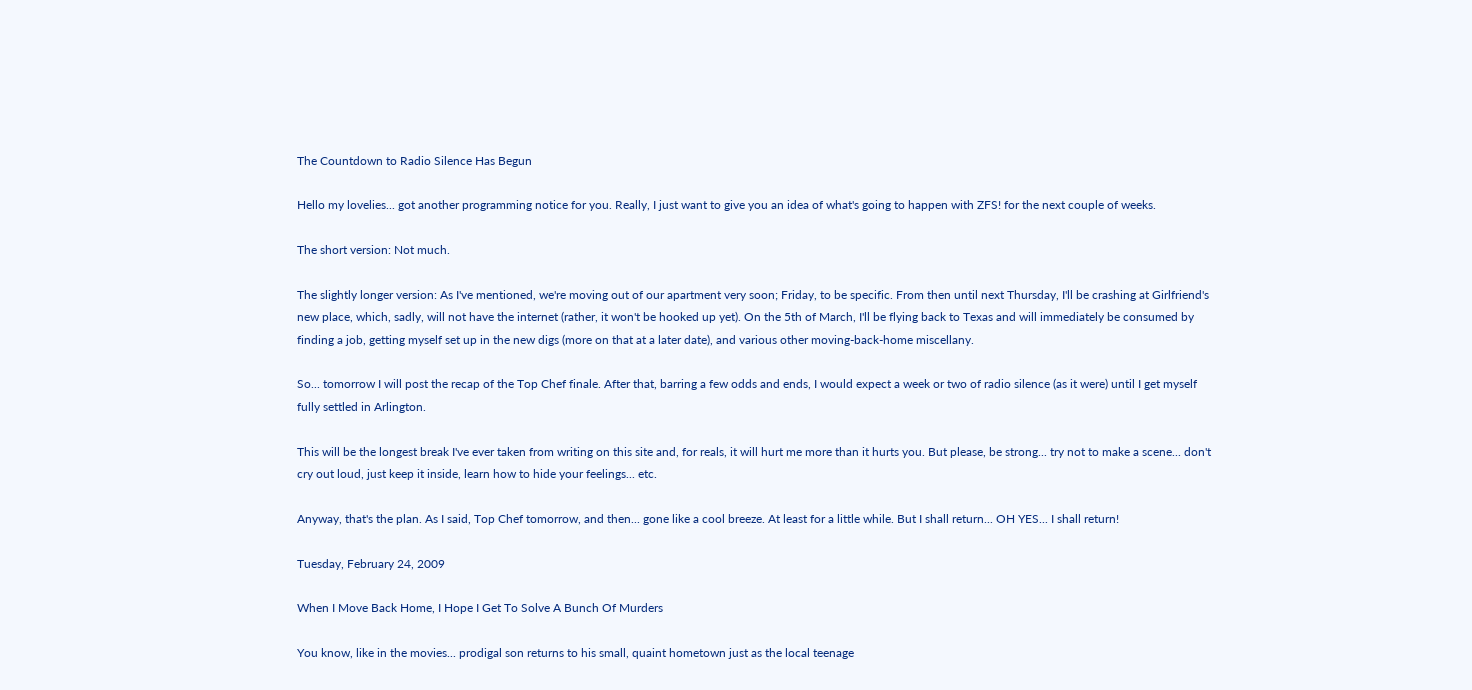The Countdown to Radio Silence Has Begun

Hello my lovelies... got another programming notice for you. Really, I just want to give you an idea of what's going to happen with ZFS! for the next couple of weeks.

The short version: Not much.

The slightly longer version: As I've mentioned, we're moving out of our apartment very soon; Friday, to be specific. From then until next Thursday, I'll be crashing at Girlfriend's new place, which, sadly, will not have the internet (rather, it won't be hooked up yet). On the 5th of March, I'll be flying back to Texas and will immediately be consumed by finding a job, getting myself set up in the new digs (more on that at a later date), and various other moving-back-home miscellany.

So... tomorrow I will post the recap of the Top Chef finale. After that, barring a few odds and ends, I would expect a week or two of radio silence (as it were) until I get myself fully settled in Arlington.

This will be the longest break I've ever taken from writing on this site and, for reals, it will hurt me more than it hurts you. But please, be strong... try not to make a scene... don't cry out loud, just keep it inside, learn how to hide your feelings... etc.

Anyway, that's the plan. As I said, Top Chef tomorrow, and then... gone like a cool breeze. At least for a little while. But I shall return... OH YES... I shall return!

Tuesday, February 24, 2009

When I Move Back Home, I Hope I Get To Solve A Bunch Of Murders

You know, like in the movies... prodigal son returns to his small, quaint hometown just as the local teenage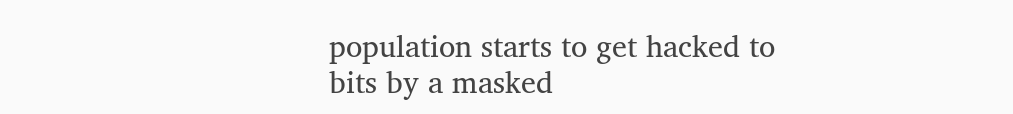population starts to get hacked to bits by a masked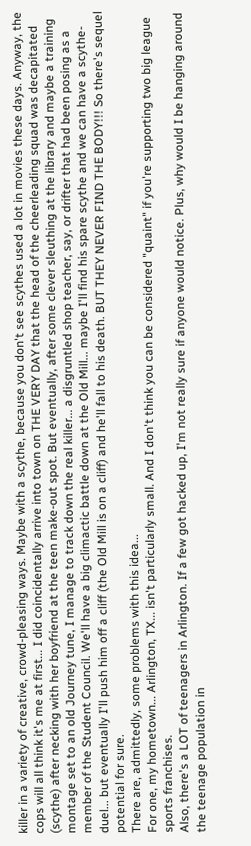killer in a variety of creative, crowd-pleasing ways. Maybe with a scythe, because you don't see scythes used a lot in movies these days. Anyway, the cops will all think it's me at first... I did coincidentally arrive into town on THE VERY DAY that the head of the cheerleading squad was decapitated (scythe) after necking with her boyfriend at the teen make-out spot. But eventually, after some clever sleuthing at the library and maybe a training montage set to an old Journey tune, I manage to track down the real killer... a disgruntled shop teacher, say, or drifter that had been posing as a member of the Student Council. We'll have a big climactic battle down at the Old Mill... maybe I'll find his spare scythe and we can have a scythe-duel... but eventually I'll push him off a cliff (the Old Mill is on a cliff) and he'll fall to his death. BUT THEY NEVER FIND THE BODY!!! So there's sequel potential for sure.
There are, admittedly, some problems with this idea...
For one, my hometown... Arlington, TX... isn't particularly small. And I don't think you can be considered "quaint" if you're supporting two big league sports franchises.
Also, there's a LOT of teenagers in Arlington. If a few got hacked up, I'm not really sure if anyone would notice. Plus, why would I be hanging around the teenage population in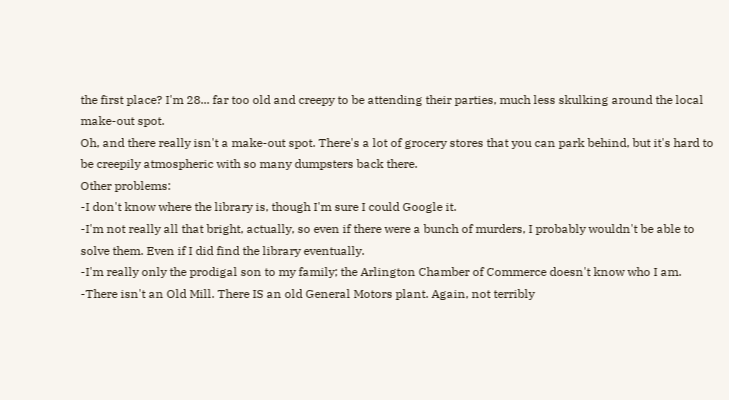the first place? I'm 28... far too old and creepy to be attending their parties, much less skulking around the local make-out spot.
Oh, and there really isn't a make-out spot. There's a lot of grocery stores that you can park behind, but it's hard to be creepily atmospheric with so many dumpsters back there.
Other problems:
-I don't know where the library is, though I'm sure I could Google it.
-I'm not really all that bright, actually, so even if there were a bunch of murders, I probably wouldn't be able to solve them. Even if I did find the library eventually.
-I'm really only the prodigal son to my family; the Arlington Chamber of Commerce doesn't know who I am.
-There isn't an Old Mill. There IS an old General Motors plant. Again, not terribly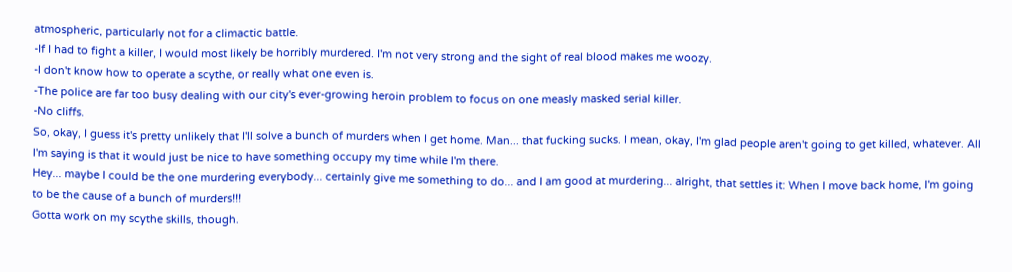atmospheric, particularly not for a climactic battle.
-If I had to fight a killer, I would most likely be horribly murdered. I'm not very strong and the sight of real blood makes me woozy.
-I don't know how to operate a scythe, or really what one even is.
-The police are far too busy dealing with our city's ever-growing heroin problem to focus on one measly masked serial killer.
-No cliffs.
So, okay, I guess it's pretty unlikely that I'll solve a bunch of murders when I get home. Man... that fucking sucks. I mean, okay, I'm glad people aren't going to get killed, whatever. All I'm saying is that it would just be nice to have something occupy my time while I'm there.
Hey... maybe I could be the one murdering everybody... certainly give me something to do... and I am good at murdering... alright, that settles it: When I move back home, I'm going to be the cause of a bunch of murders!!!
Gotta work on my scythe skills, though.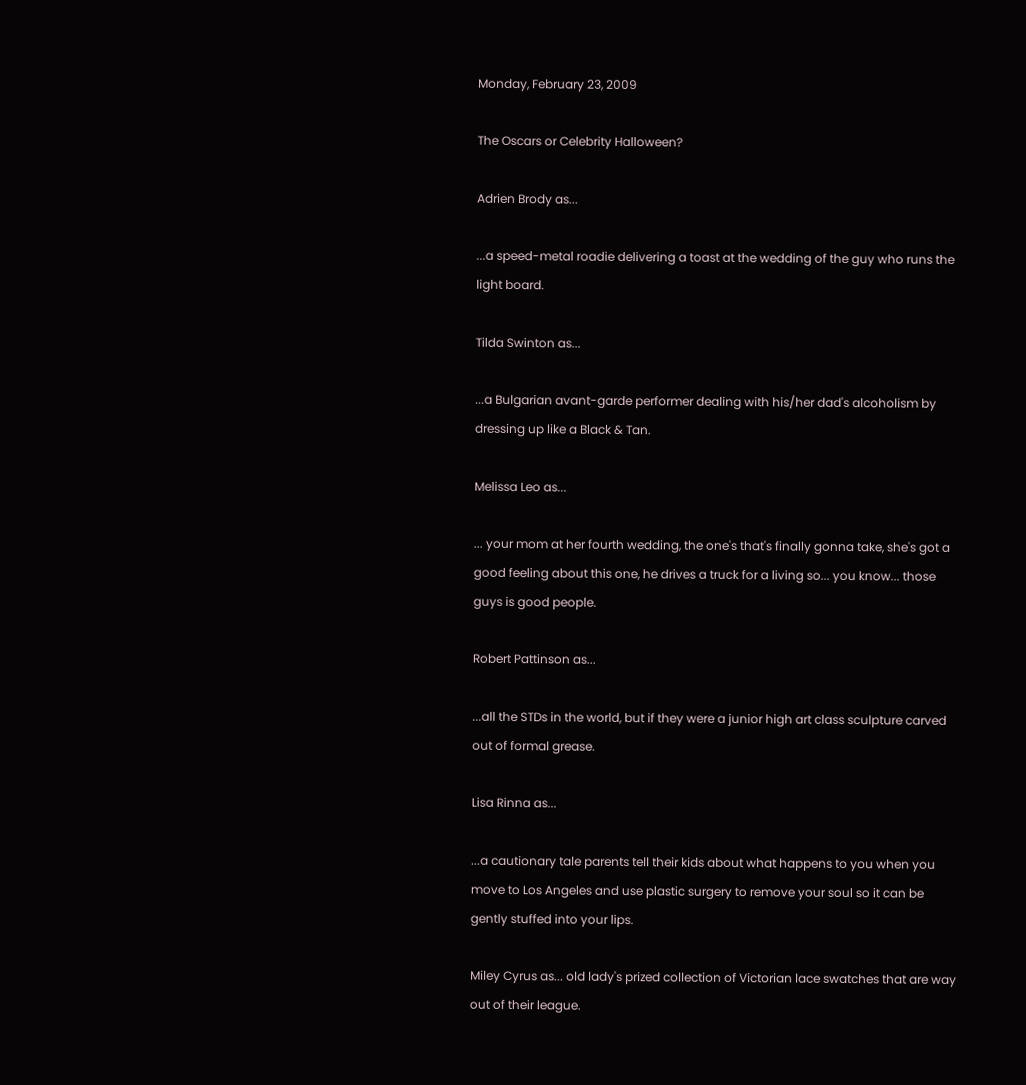Monday, February 23, 2009

The Oscars or Celebrity Halloween?

Adrien Brody as...

...a speed-metal roadie delivering a toast at the wedding of the guy who runs the light board.

Tilda Swinton as...

...a Bulgarian avant-garde performer dealing with his/her dad's alcoholism by dressing up like a Black & Tan.

Melissa Leo as...

... your mom at her fourth wedding, the one's that's finally gonna take, she's got a good feeling about this one, he drives a truck for a living so... you know... those guys is good people.

Robert Pattinson as...

...all the STDs in the world, but if they were a junior high art class sculpture carved out of formal grease.

Lisa Rinna as...

...a cautionary tale parents tell their kids about what happens to you when you move to Los Angeles and use plastic surgery to remove your soul so it can be gently stuffed into your lips.

Miley Cyrus as... old lady's prized collection of Victorian lace swatches that are way out of their league.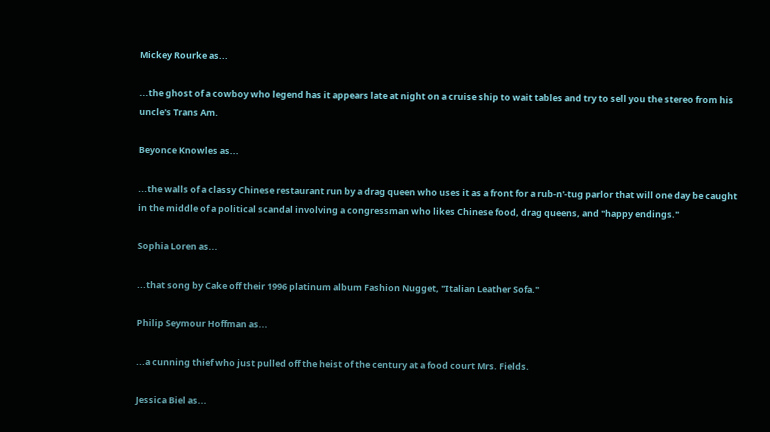Mickey Rourke as...

...the ghost of a cowboy who legend has it appears late at night on a cruise ship to wait tables and try to sell you the stereo from his uncle's Trans Am.

Beyonce Knowles as...

...the walls of a classy Chinese restaurant run by a drag queen who uses it as a front for a rub-n'-tug parlor that will one day be caught in the middle of a political scandal involving a congressman who likes Chinese food, drag queens, and "happy endings."

Sophia Loren as...

...that song by Cake off their 1996 platinum album Fashion Nugget, "Italian Leather Sofa."

Philip Seymour Hoffman as...

...a cunning thief who just pulled off the heist of the century at a food court Mrs. Fields.

Jessica Biel as...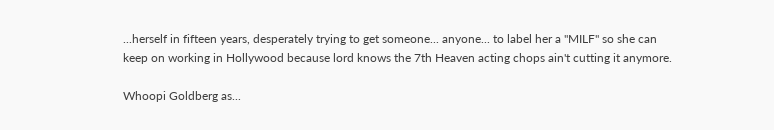...herself in fifteen years, desperately trying to get someone... anyone... to label her a "MILF" so she can keep on working in Hollywood because lord knows the 7th Heaven acting chops ain't cutting it anymore.

Whoopi Goldberg as...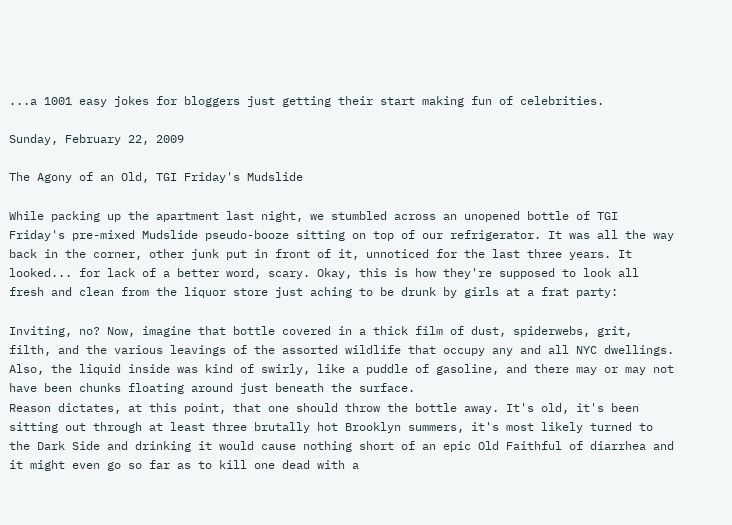...a 1001 easy jokes for bloggers just getting their start making fun of celebrities.

Sunday, February 22, 2009

The Agony of an Old, TGI Friday's Mudslide

While packing up the apartment last night, we stumbled across an unopened bottle of TGI Friday's pre-mixed Mudslide pseudo-booze sitting on top of our refrigerator. It was all the way back in the corner, other junk put in front of it, unnoticed for the last three years. It looked... for lack of a better word, scary. Okay, this is how they're supposed to look all fresh and clean from the liquor store just aching to be drunk by girls at a frat party:

Inviting, no? Now, imagine that bottle covered in a thick film of dust, spiderwebs, grit, filth, and the various leavings of the assorted wildlife that occupy any and all NYC dwellings. Also, the liquid inside was kind of swirly, like a puddle of gasoline, and there may or may not have been chunks floating around just beneath the surface.
Reason dictates, at this point, that one should throw the bottle away. It's old, it's been sitting out through at least three brutally hot Brooklyn summers, it's most likely turned to the Dark Side and drinking it would cause nothing short of an epic Old Faithful of diarrhea and it might even go so far as to kill one dead with a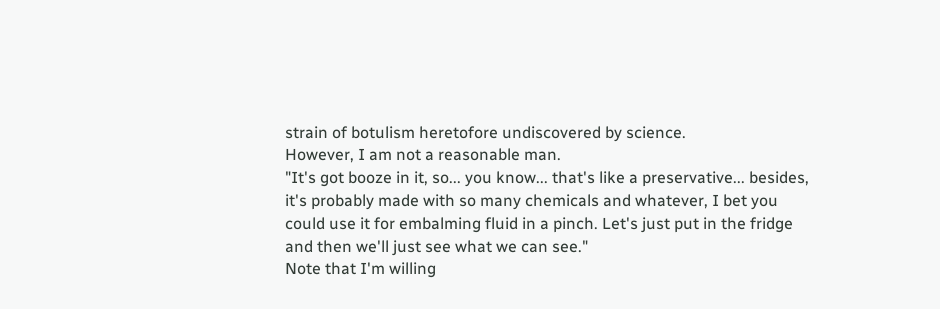strain of botulism heretofore undiscovered by science.
However, I am not a reasonable man.
"It's got booze in it, so... you know... that's like a preservative... besides, it's probably made with so many chemicals and whatever, I bet you could use it for embalming fluid in a pinch. Let's just put in the fridge and then we'll just see what we can see."
Note that I'm willing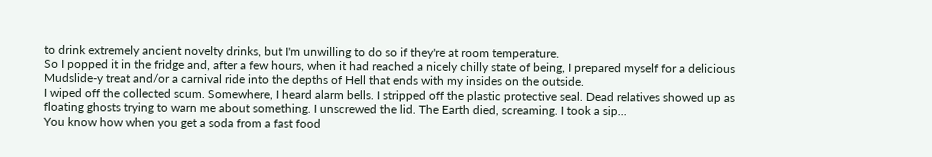to drink extremely ancient novelty drinks, but I'm unwilling to do so if they're at room temperature.
So I popped it in the fridge and, after a few hours, when it had reached a nicely chilly state of being, I prepared myself for a delicious Mudslide-y treat and/or a carnival ride into the depths of Hell that ends with my insides on the outside.
I wiped off the collected scum. Somewhere, I heard alarm bells. I stripped off the plastic protective seal. Dead relatives showed up as floating ghosts trying to warn me about something. I unscrewed the lid. The Earth died, screaming. I took a sip...
You know how when you get a soda from a fast food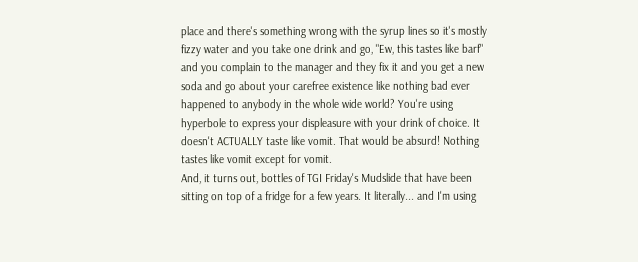place and there's something wrong with the syrup lines so it's mostly fizzy water and you take one drink and go, "Ew, this tastes like barf" and you complain to the manager and they fix it and you get a new soda and go about your carefree existence like nothing bad ever happened to anybody in the whole wide world? You're using hyperbole to express your displeasure with your drink of choice. It doesn't ACTUALLY taste like vomit. That would be absurd! Nothing tastes like vomit except for vomit.
And, it turns out, bottles of TGI Friday's Mudslide that have been sitting on top of a fridge for a few years. It literally... and I'm using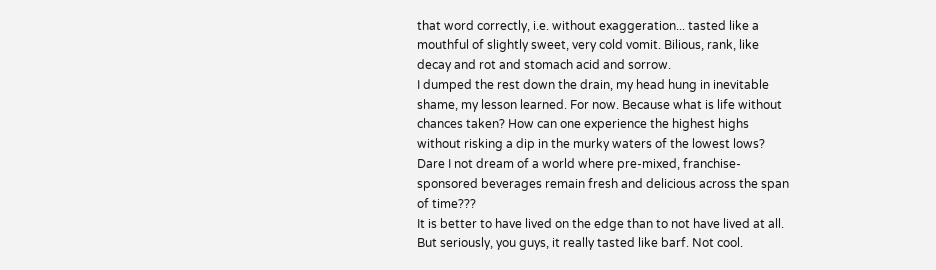that word correctly, i.e. without exaggeration... tasted like a mouthful of slightly sweet, very cold vomit. Bilious, rank, like decay and rot and stomach acid and sorrow.
I dumped the rest down the drain, my head hung in inevitable shame, my lesson learned. For now. Because what is life without chances taken? How can one experience the highest highs without risking a dip in the murky waters of the lowest lows? Dare I not dream of a world where pre-mixed, franchise-sponsored beverages remain fresh and delicious across the span of time???
It is better to have lived on the edge than to not have lived at all. But seriously, you guys, it really tasted like barf. Not cool.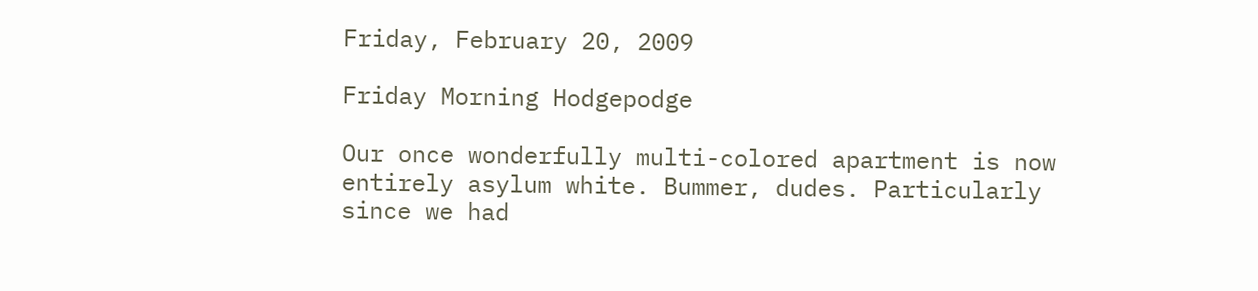Friday, February 20, 2009

Friday Morning Hodgepodge

Our once wonderfully multi-colored apartment is now entirely asylum white. Bummer, dudes. Particularly since we had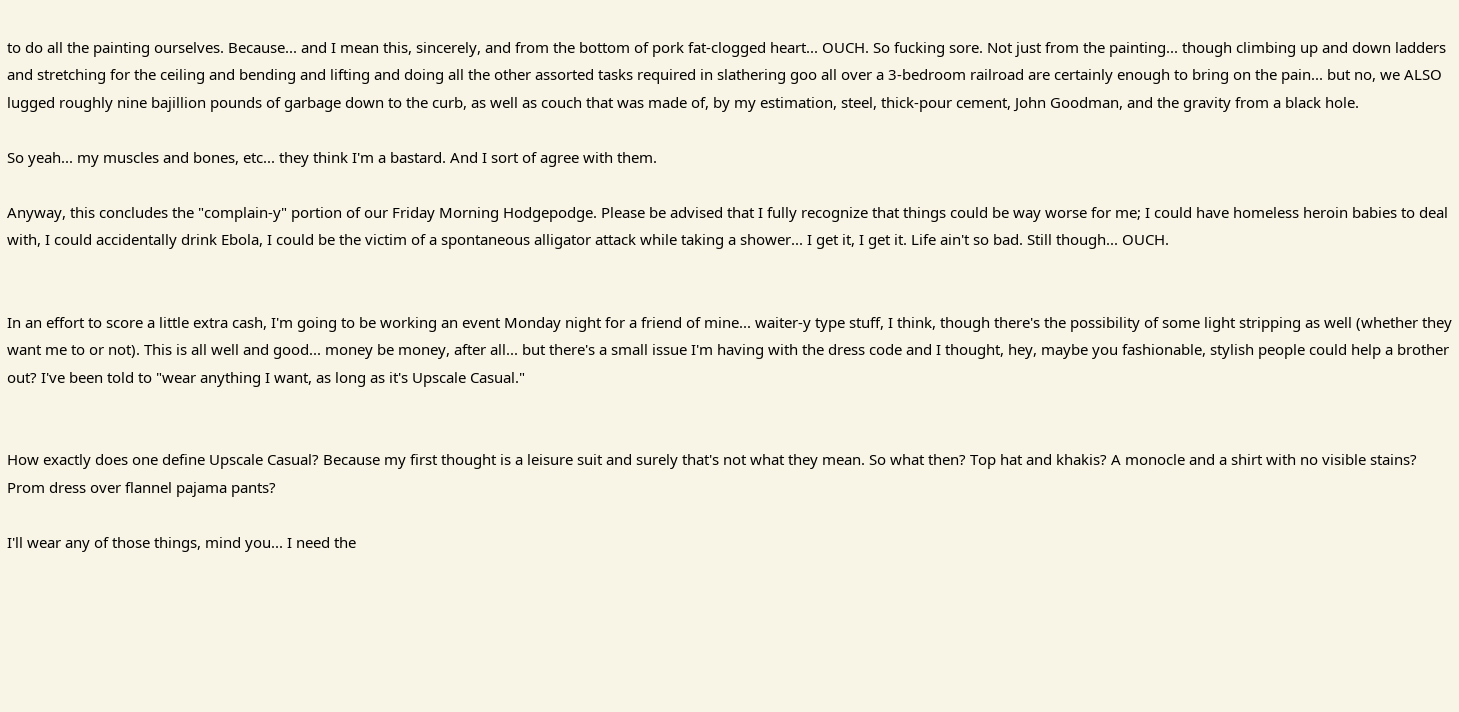to do all the painting ourselves. Because... and I mean this, sincerely, and from the bottom of pork fat-clogged heart... OUCH. So fucking sore. Not just from the painting... though climbing up and down ladders and stretching for the ceiling and bending and lifting and doing all the other assorted tasks required in slathering goo all over a 3-bedroom railroad are certainly enough to bring on the pain... but no, we ALSO lugged roughly nine bajillion pounds of garbage down to the curb, as well as couch that was made of, by my estimation, steel, thick-pour cement, John Goodman, and the gravity from a black hole.

So yeah... my muscles and bones, etc... they think I'm a bastard. And I sort of agree with them.

Anyway, this concludes the "complain-y" portion of our Friday Morning Hodgepodge. Please be advised that I fully recognize that things could be way worse for me; I could have homeless heroin babies to deal with, I could accidentally drink Ebola, I could be the victim of a spontaneous alligator attack while taking a shower... I get it, I get it. Life ain't so bad. Still though... OUCH.


In an effort to score a little extra cash, I'm going to be working an event Monday night for a friend of mine... waiter-y type stuff, I think, though there's the possibility of some light stripping as well (whether they want me to or not). This is all well and good... money be money, after all... but there's a small issue I'm having with the dress code and I thought, hey, maybe you fashionable, stylish people could help a brother out? I've been told to "wear anything I want, as long as it's Upscale Casual."


How exactly does one define Upscale Casual? Because my first thought is a leisure suit and surely that's not what they mean. So what then? Top hat and khakis? A monocle and a shirt with no visible stains? Prom dress over flannel pajama pants?

I'll wear any of those things, mind you... I need the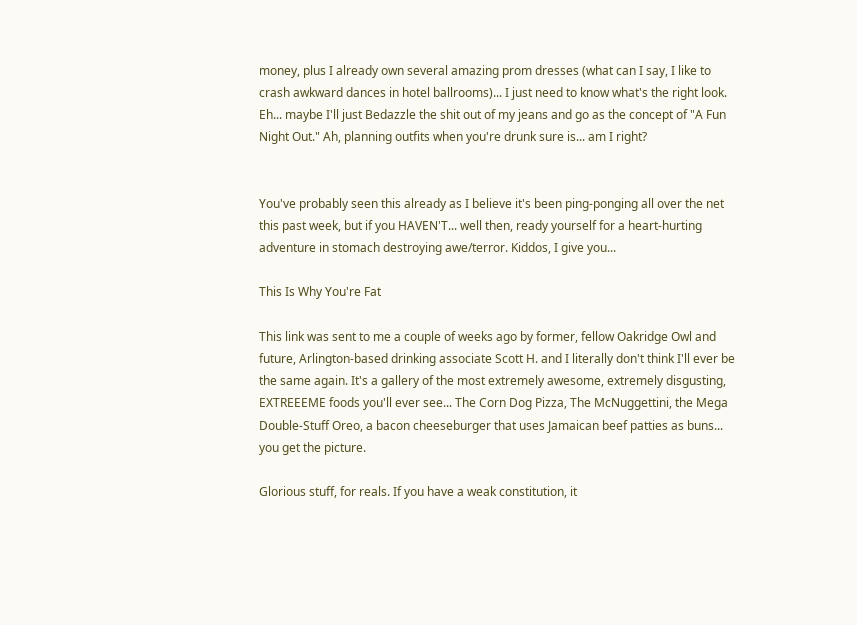money, plus I already own several amazing prom dresses (what can I say, I like to crash awkward dances in hotel ballrooms)... I just need to know what's the right look. Eh... maybe I'll just Bedazzle the shit out of my jeans and go as the concept of "A Fun Night Out." Ah, planning outfits when you're drunk sure is... am I right?


You've probably seen this already as I believe it's been ping-ponging all over the net this past week, but if you HAVEN'T... well then, ready yourself for a heart-hurting adventure in stomach destroying awe/terror. Kiddos, I give you...

This Is Why You're Fat

This link was sent to me a couple of weeks ago by former, fellow Oakridge Owl and future, Arlington-based drinking associate Scott H. and I literally don't think I'll ever be the same again. It's a gallery of the most extremely awesome, extremely disgusting, EXTREEEME foods you'll ever see... The Corn Dog Pizza, The McNuggettini, the Mega Double-Stuff Oreo, a bacon cheeseburger that uses Jamaican beef patties as buns... you get the picture.

Glorious stuff, for reals. If you have a weak constitution, it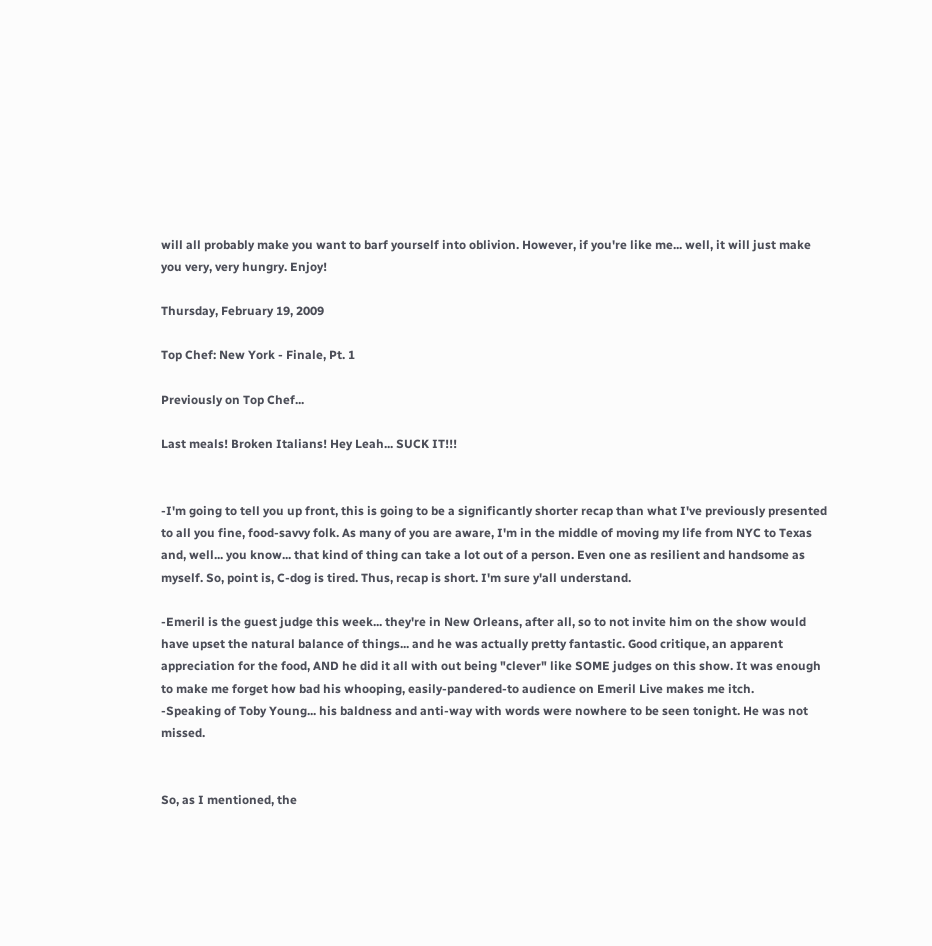will all probably make you want to barf yourself into oblivion. However, if you're like me... well, it will just make you very, very hungry. Enjoy!

Thursday, February 19, 2009

Top Chef: New York - Finale, Pt. 1

Previously on Top Chef...

Last meals! Broken Italians! Hey Leah... SUCK IT!!!


-I'm going to tell you up front, this is going to be a significantly shorter recap than what I've previously presented to all you fine, food-savvy folk. As many of you are aware, I'm in the middle of moving my life from NYC to Texas and, well... you know... that kind of thing can take a lot out of a person. Even one as resilient and handsome as myself. So, point is, C-dog is tired. Thus, recap is short. I'm sure y'all understand.

-Emeril is the guest judge this week... they're in New Orleans, after all, so to not invite him on the show would have upset the natural balance of things... and he was actually pretty fantastic. Good critique, an apparent appreciation for the food, AND he did it all with out being "clever" like SOME judges on this show. It was enough to make me forget how bad his whooping, easily-pandered-to audience on Emeril Live makes me itch.
-Speaking of Toby Young... his baldness and anti-way with words were nowhere to be seen tonight. He was not missed.


So, as I mentioned, the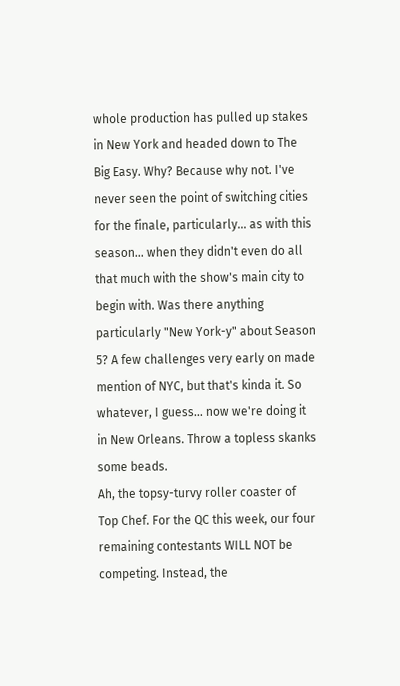whole production has pulled up stakes in New York and headed down to The Big Easy. Why? Because why not. I've never seen the point of switching cities for the finale, particularly... as with this season... when they didn't even do all that much with the show's main city to begin with. Was there anything particularly "New York-y" about Season 5? A few challenges very early on made mention of NYC, but that's kinda it. So whatever, I guess... now we're doing it in New Orleans. Throw a topless skanks some beads.
Ah, the topsy-turvy roller coaster of Top Chef. For the QC this week, our four remaining contestants WILL NOT be competing. Instead, the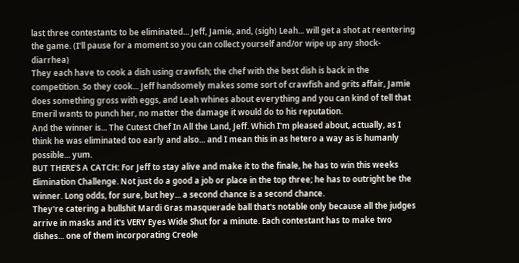last three contestants to be eliminated... Jeff, Jamie, and, (sigh) Leah... will get a shot at reentering the game. (I'll pause for a moment so you can collect yourself and/or wipe up any shock-diarrhea)
They each have to cook a dish using crawfish; the chef with the best dish is back in the competition. So they cook... Jeff handsomely makes some sort of crawfish and grits affair, Jamie does something gross with eggs, and Leah whines about everything and you can kind of tell that Emeril wants to punch her, no matter the damage it would do to his reputation.
And the winner is... The Cutest Chef In All the Land, Jeff. Which I'm pleased about, actually, as I think he was eliminated too early and also... and I mean this in as hetero a way as is humanly possible... yum.
BUT THERE'S A CATCH: For Jeff to stay alive and make it to the finale, he has to win this weeks Elimination Challenge. Not just do a good a job or place in the top three; he has to outright be the winner. Long odds, for sure, but hey... a second chance is a second chance.
They're catering a bullshit Mardi Gras masquerade ball that's notable only because all the judges arrive in masks and it's VERY Eyes Wide Shut for a minute. Each contestant has to make two dishes... one of them incorporating Creole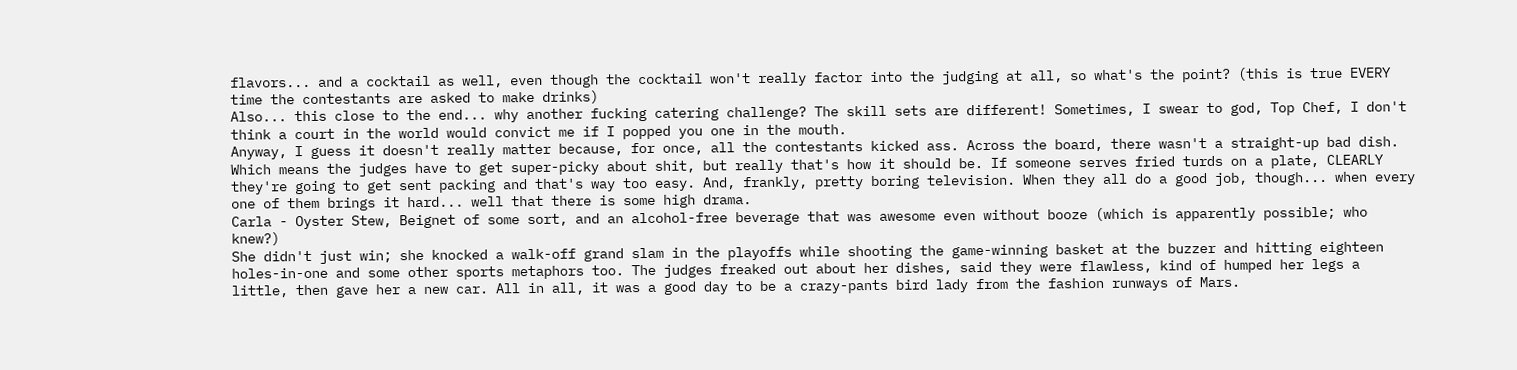flavors... and a cocktail as well, even though the cocktail won't really factor into the judging at all, so what's the point? (this is true EVERY time the contestants are asked to make drinks)
Also... this close to the end... why another fucking catering challenge? The skill sets are different! Sometimes, I swear to god, Top Chef, I don't think a court in the world would convict me if I popped you one in the mouth.
Anyway, I guess it doesn't really matter because, for once, all the contestants kicked ass. Across the board, there wasn't a straight-up bad dish. Which means the judges have to get super-picky about shit, but really that's how it should be. If someone serves fried turds on a plate, CLEARLY they're going to get sent packing and that's way too easy. And, frankly, pretty boring television. When they all do a good job, though... when every one of them brings it hard... well that there is some high drama.
Carla - Oyster Stew, Beignet of some sort, and an alcohol-free beverage that was awesome even without booze (which is apparently possible; who knew?)
She didn't just win; she knocked a walk-off grand slam in the playoffs while shooting the game-winning basket at the buzzer and hitting eighteen holes-in-one and some other sports metaphors too. The judges freaked out about her dishes, said they were flawless, kind of humped her legs a little, then gave her a new car. All in all, it was a good day to be a crazy-pants bird lady from the fashion runways of Mars.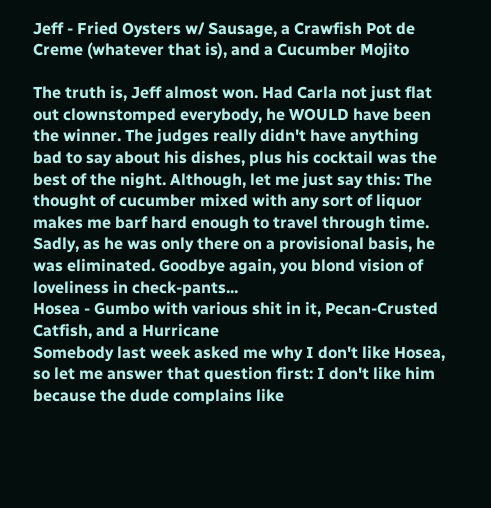Jeff - Fried Oysters w/ Sausage, a Crawfish Pot de Creme (whatever that is), and a Cucumber Mojito

The truth is, Jeff almost won. Had Carla not just flat out clownstomped everybody, he WOULD have been the winner. The judges really didn't have anything bad to say about his dishes, plus his cocktail was the best of the night. Although, let me just say this: The thought of cucumber mixed with any sort of liquor makes me barf hard enough to travel through time. Sadly, as he was only there on a provisional basis, he was eliminated. Goodbye again, you blond vision of loveliness in check-pants...
Hosea - Gumbo with various shit in it, Pecan-Crusted Catfish, and a Hurricane
Somebody last week asked me why I don't like Hosea, so let me answer that question first: I don't like him because the dude complains like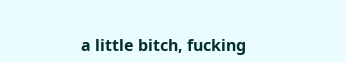a little bitch, fucking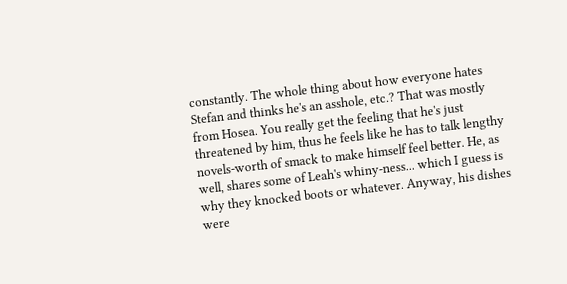constantly. The whole thing about how everyone hates Stefan and thinks he's an asshole, etc.? That was mostly from Hosea. You really get the feeling that he's just threatened by him, thus he feels like he has to talk lengthy novels-worth of smack to make himself feel better. He, as well, shares some of Leah's whiny-ness... which I guess is why they knocked boots or whatever. Anyway, his dishes were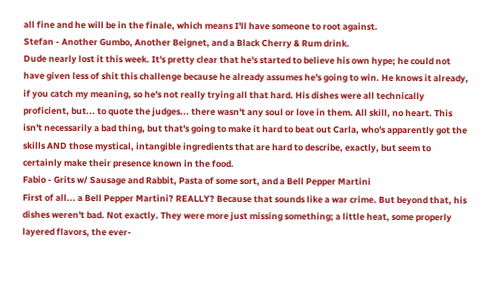all fine and he will be in the finale, which means I'll have someone to root against.
Stefan - Another Gumbo, Another Beignet, and a Black Cherry & Rum drink.
Dude nearly lost it this week. It's pretty clear that he's started to believe his own hype; he could not have given less of shit this challenge because he already assumes he's going to win. He knows it already, if you catch my meaning, so he's not really trying all that hard. His dishes were all technically proficient, but... to quote the judges... there wasn't any soul or love in them. All skill, no heart. This isn't necessarily a bad thing, but that's going to make it hard to beat out Carla, who's apparently got the skills AND those mystical, intangible ingredients that are hard to describe, exactly, but seem to certainly make their presence known in the food.
Fabio - Grits w/ Sausage and Rabbit, Pasta of some sort, and a Bell Pepper Martini
First of all... a Bell Pepper Martini? REALLY? Because that sounds like a war crime. But beyond that, his dishes weren't bad. Not exactly. They were more just missing something; a little heat, some properly layered flavors, the ever-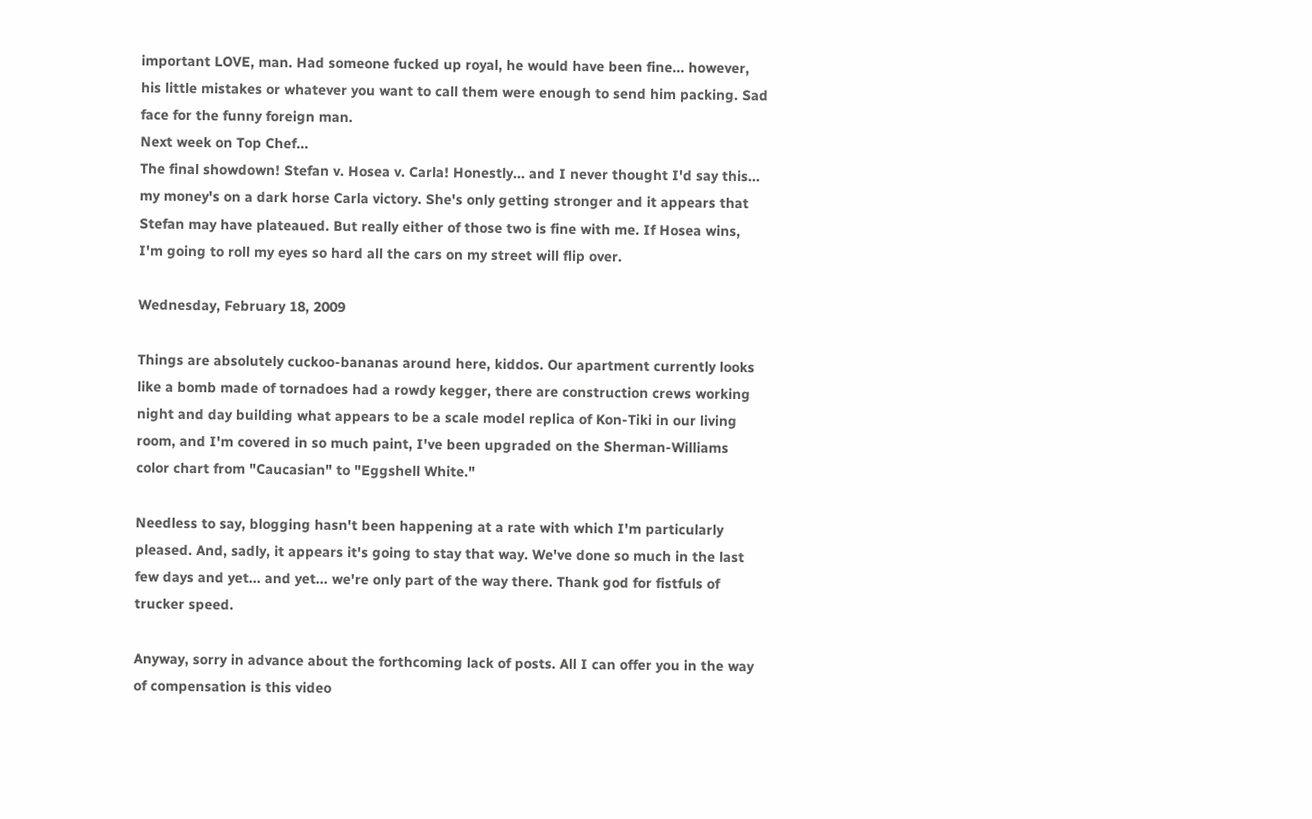important LOVE, man. Had someone fucked up royal, he would have been fine... however, his little mistakes or whatever you want to call them were enough to send him packing. Sad face for the funny foreign man.
Next week on Top Chef...
The final showdown! Stefan v. Hosea v. Carla! Honestly... and I never thought I'd say this... my money's on a dark horse Carla victory. She's only getting stronger and it appears that Stefan may have plateaued. But really either of those two is fine with me. If Hosea wins, I'm going to roll my eyes so hard all the cars on my street will flip over.

Wednesday, February 18, 2009

Things are absolutely cuckoo-bananas around here, kiddos. Our apartment currently looks like a bomb made of tornadoes had a rowdy kegger, there are construction crews working night and day building what appears to be a scale model replica of Kon-Tiki in our living room, and I'm covered in so much paint, I've been upgraded on the Sherman-Williams color chart from "Caucasian" to "Eggshell White."

Needless to say, blogging hasn't been happening at a rate with which I'm particularly pleased. And, sadly, it appears it's going to stay that way. We've done so much in the last few days and yet... and yet... we're only part of the way there. Thank god for fistfuls of trucker speed.

Anyway, sorry in advance about the forthcoming lack of posts. All I can offer you in the way of compensation is this video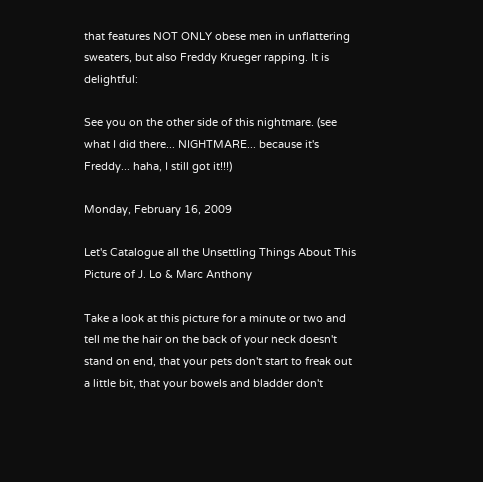that features NOT ONLY obese men in unflattering sweaters, but also Freddy Krueger rapping. It is delightful:

See you on the other side of this nightmare. (see what I did there... NIGHTMARE... because it's Freddy... haha, I still got it!!!)

Monday, February 16, 2009

Let's Catalogue all the Unsettling Things About This Picture of J. Lo & Marc Anthony

Take a look at this picture for a minute or two and tell me the hair on the back of your neck doesn't stand on end, that your pets don't start to freak out a little bit, that your bowels and bladder don't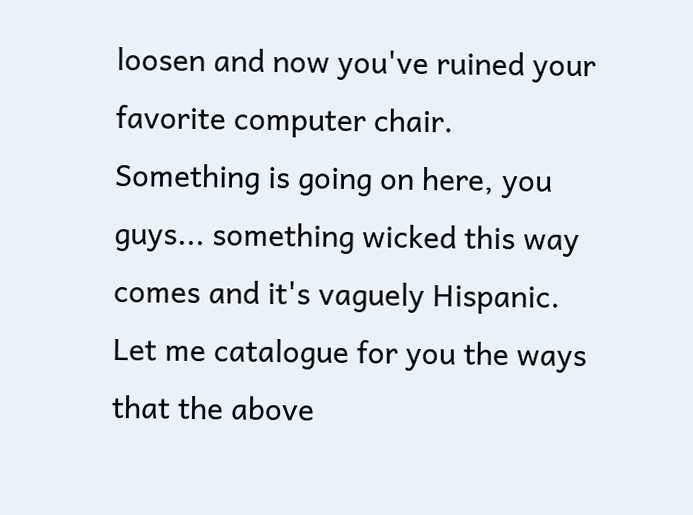loosen and now you've ruined your favorite computer chair.
Something is going on here, you guys... something wicked this way comes and it's vaguely Hispanic. Let me catalogue for you the ways that the above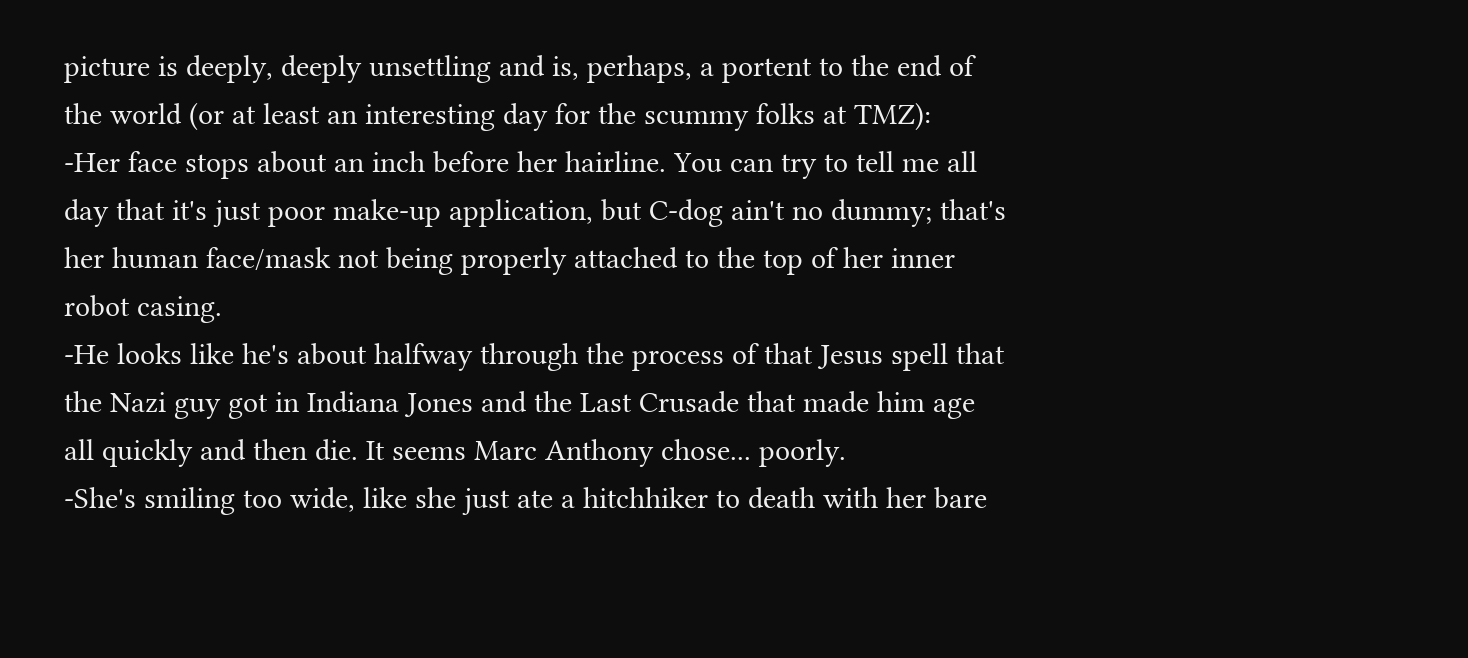picture is deeply, deeply unsettling and is, perhaps, a portent to the end of the world (or at least an interesting day for the scummy folks at TMZ):
-Her face stops about an inch before her hairline. You can try to tell me all day that it's just poor make-up application, but C-dog ain't no dummy; that's her human face/mask not being properly attached to the top of her inner robot casing.
-He looks like he's about halfway through the process of that Jesus spell that the Nazi guy got in Indiana Jones and the Last Crusade that made him age all quickly and then die. It seems Marc Anthony chose... poorly.
-She's smiling too wide, like she just ate a hitchhiker to death with her bare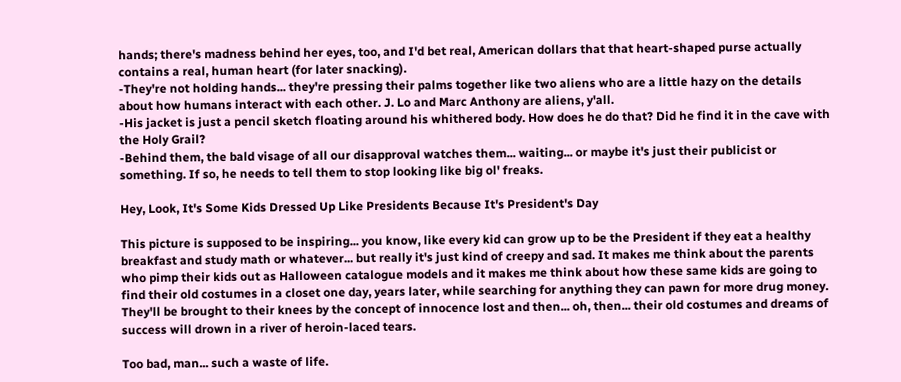hands; there's madness behind her eyes, too, and I'd bet real, American dollars that that heart-shaped purse actually contains a real, human heart (for later snacking).
-They're not holding hands... they're pressing their palms together like two aliens who are a little hazy on the details about how humans interact with each other. J. Lo and Marc Anthony are aliens, y'all.
-His jacket is just a pencil sketch floating around his whithered body. How does he do that? Did he find it in the cave with the Holy Grail?
-Behind them, the bald visage of all our disapproval watches them... waiting... or maybe it's just their publicist or something. If so, he needs to tell them to stop looking like big ol' freaks.

Hey, Look, It's Some Kids Dressed Up Like Presidents Because It's President's Day

This picture is supposed to be inspiring... you know, like every kid can grow up to be the President if they eat a healthy breakfast and study math or whatever... but really it's just kind of creepy and sad. It makes me think about the parents who pimp their kids out as Halloween catalogue models and it makes me think about how these same kids are going to find their old costumes in a closet one day, years later, while searching for anything they can pawn for more drug money. They'll be brought to their knees by the concept of innocence lost and then... oh, then... their old costumes and dreams of success will drown in a river of heroin-laced tears.

Too bad, man... such a waste of life.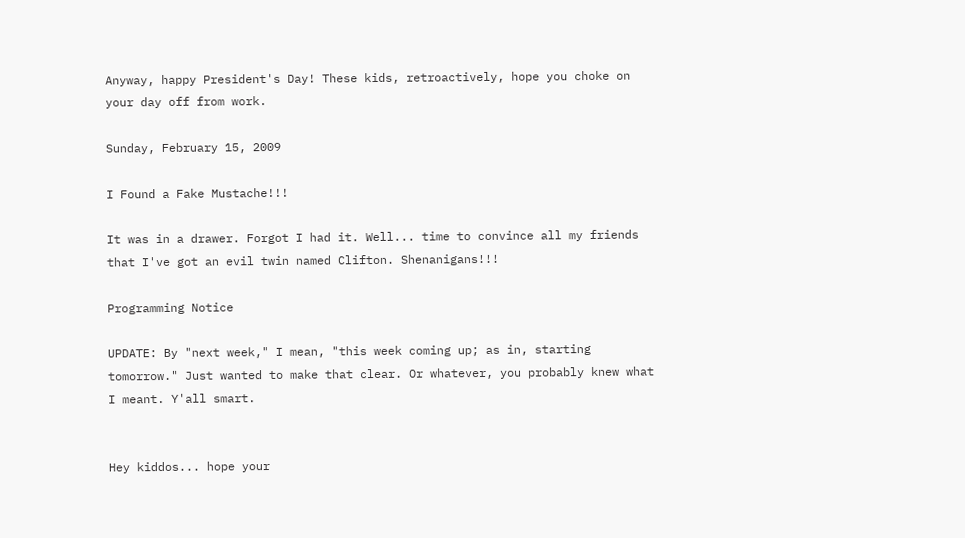Anyway, happy President's Day! These kids, retroactively, hope you choke on your day off from work.

Sunday, February 15, 2009

I Found a Fake Mustache!!!

It was in a drawer. Forgot I had it. Well... time to convince all my friends that I've got an evil twin named Clifton. Shenanigans!!!

Programming Notice

UPDATE: By "next week," I mean, "this week coming up; as in, starting tomorrow." Just wanted to make that clear. Or whatever, you probably knew what I meant. Y'all smart.


Hey kiddos... hope your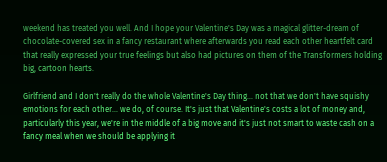weekend has treated you well. And I hope your Valentine's Day was a magical glitter-dream of chocolate-covered sex in a fancy restaurant where afterwards you read each other heartfelt card that really expressed your true feelings but also had pictures on them of the Transformers holding big, cartoon hearts.

Girlfriend and I don't really do the whole Valentine's Day thing... not that we don't have squishy emotions for each other... we do, of course. It's just that Valentine's costs a lot of money and, particularly this year, we're in the middle of a big move and it's just not smart to waste cash on a fancy meal when we should be applying it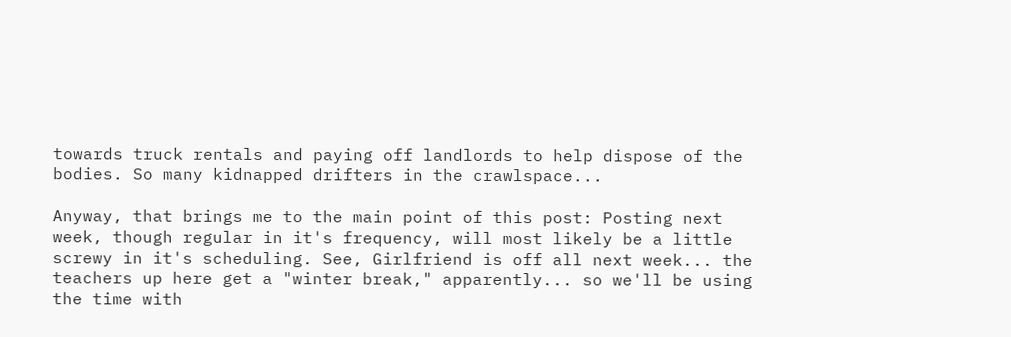towards truck rentals and paying off landlords to help dispose of the bodies. So many kidnapped drifters in the crawlspace...

Anyway, that brings me to the main point of this post: Posting next week, though regular in it's frequency, will most likely be a little screwy in it's scheduling. See, Girlfriend is off all next week... the teachers up here get a "winter break," apparently... so we'll be using the time with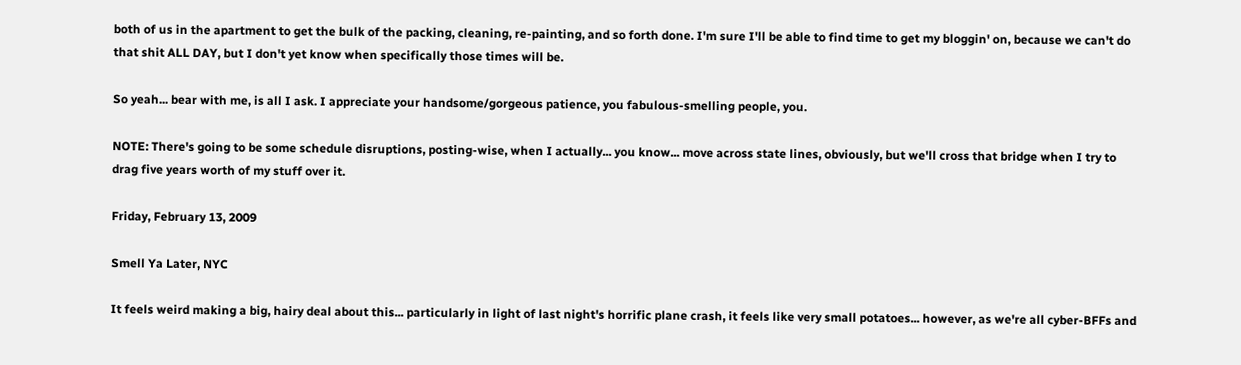both of us in the apartment to get the bulk of the packing, cleaning, re-painting, and so forth done. I'm sure I'll be able to find time to get my bloggin' on, because we can't do that shit ALL DAY, but I don't yet know when specifically those times will be.

So yeah... bear with me, is all I ask. I appreciate your handsome/gorgeous patience, you fabulous-smelling people, you.

NOTE: There's going to be some schedule disruptions, posting-wise, when I actually... you know... move across state lines, obviously, but we'll cross that bridge when I try to drag five years worth of my stuff over it.

Friday, February 13, 2009

Smell Ya Later, NYC

It feels weird making a big, hairy deal about this... particularly in light of last night's horrific plane crash, it feels like very small potatoes... however, as we're all cyber-BFFs and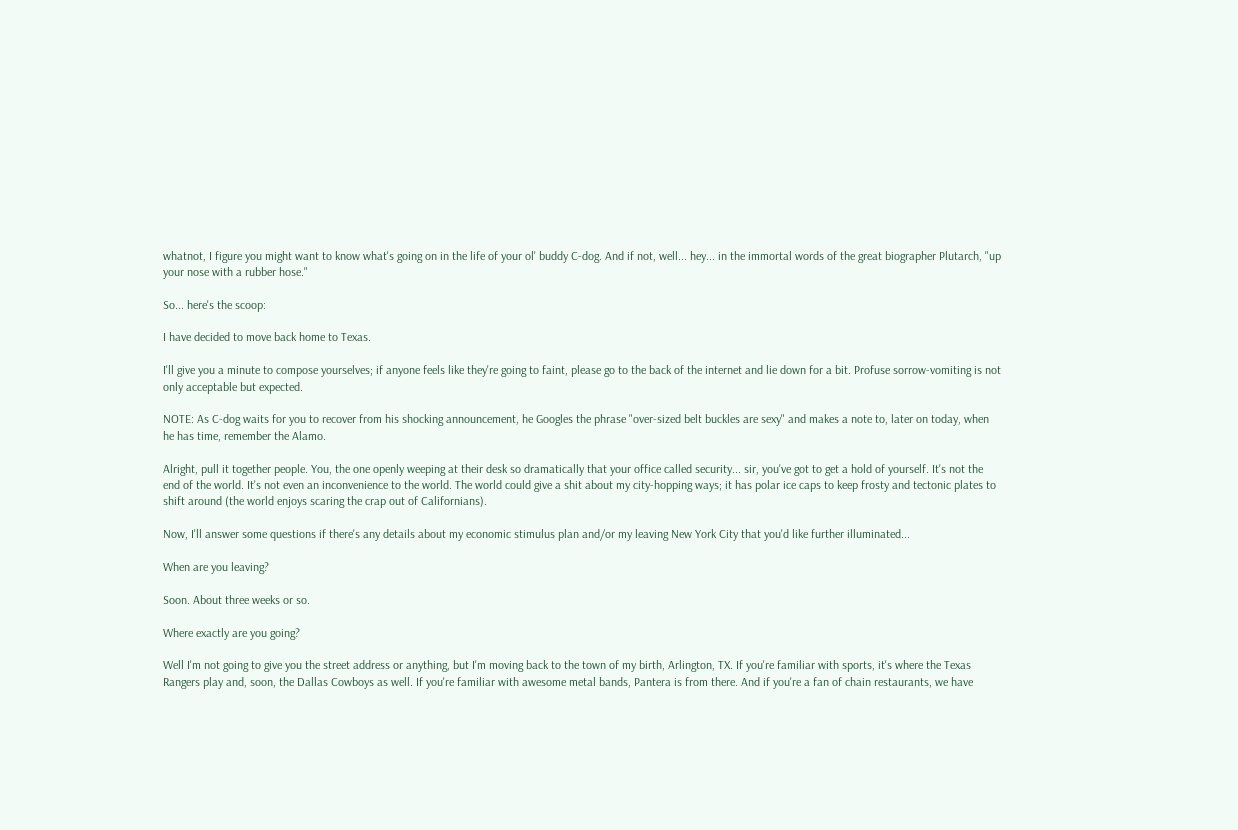whatnot, I figure you might want to know what's going on in the life of your ol' buddy C-dog. And if not, well... hey... in the immortal words of the great biographer Plutarch, "up your nose with a rubber hose."

So... here's the scoop:

I have decided to move back home to Texas.

I'll give you a minute to compose yourselves; if anyone feels like they're going to faint, please go to the back of the internet and lie down for a bit. Profuse sorrow-vomiting is not only acceptable but expected.

NOTE: As C-dog waits for you to recover from his shocking announcement, he Googles the phrase "over-sized belt buckles are sexy" and makes a note to, later on today, when he has time, remember the Alamo.

Alright, pull it together people. You, the one openly weeping at their desk so dramatically that your office called security... sir, you've got to get a hold of yourself. It's not the end of the world. It's not even an inconvenience to the world. The world could give a shit about my city-hopping ways; it has polar ice caps to keep frosty and tectonic plates to shift around (the world enjoys scaring the crap out of Californians).

Now, I'll answer some questions if there's any details about my economic stimulus plan and/or my leaving New York City that you'd like further illuminated...

When are you leaving?

Soon. About three weeks or so.

Where exactly are you going?

Well I'm not going to give you the street address or anything, but I'm moving back to the town of my birth, Arlington, TX. If you're familiar with sports, it's where the Texas Rangers play and, soon, the Dallas Cowboys as well. If you're familiar with awesome metal bands, Pantera is from there. And if you're a fan of chain restaurants, we have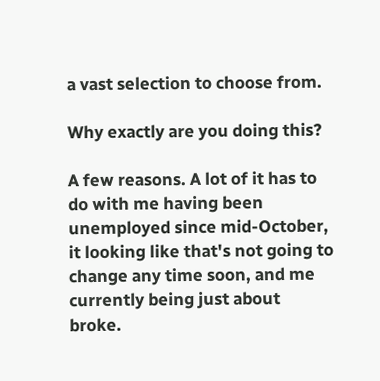a vast selection to choose from.

Why exactly are you doing this?

A few reasons. A lot of it has to do with me having been unemployed since mid-October, it looking like that's not going to change any time soon, and me currently being just about broke.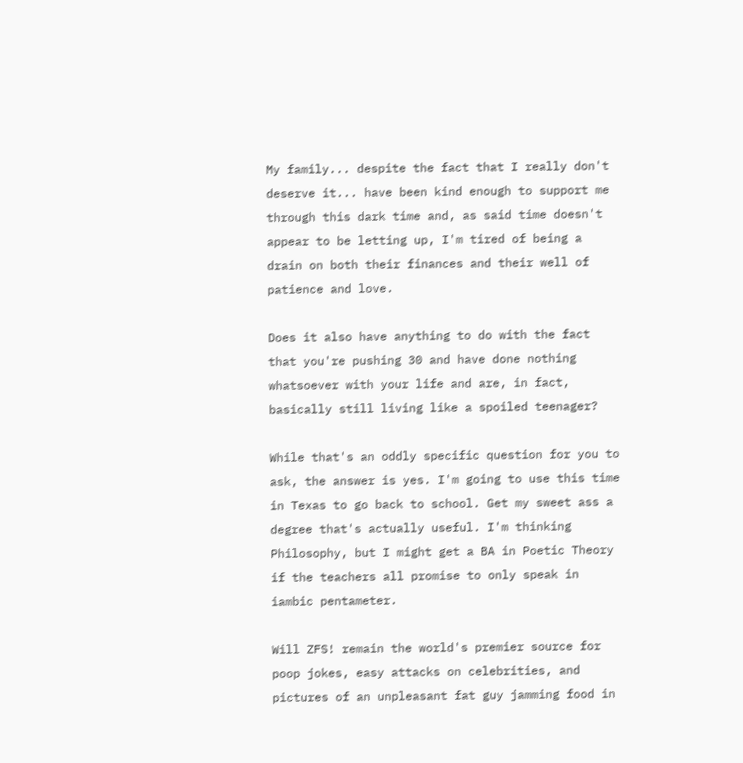My family... despite the fact that I really don't deserve it... have been kind enough to support me through this dark time and, as said time doesn't appear to be letting up, I'm tired of being a drain on both their finances and their well of patience and love.

Does it also have anything to do with the fact that you're pushing 30 and have done nothing whatsoever with your life and are, in fact, basically still living like a spoiled teenager?

While that's an oddly specific question for you to ask, the answer is yes. I'm going to use this time in Texas to go back to school. Get my sweet ass a degree that's actually useful. I'm thinking Philosophy, but I might get a BA in Poetic Theory if the teachers all promise to only speak in iambic pentameter.

Will ZFS! remain the world's premier source for poop jokes, easy attacks on celebrities, and pictures of an unpleasant fat guy jamming food in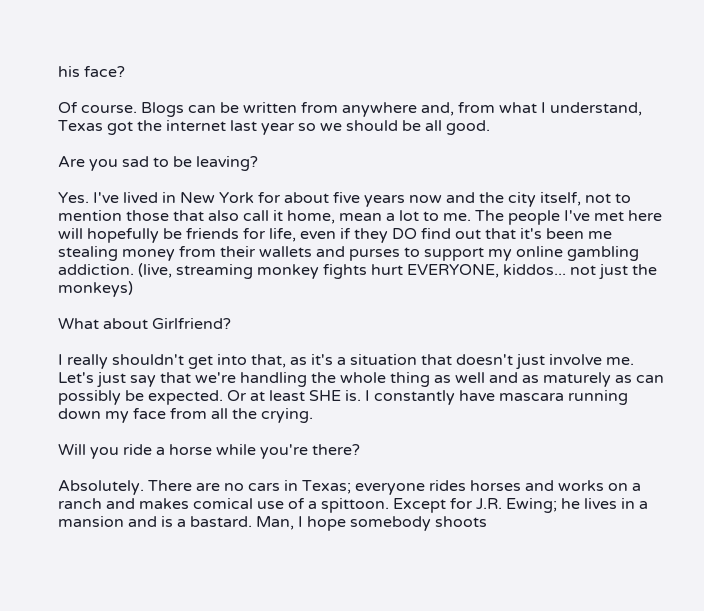his face?

Of course. Blogs can be written from anywhere and, from what I understand, Texas got the internet last year so we should be all good.

Are you sad to be leaving?

Yes. I've lived in New York for about five years now and the city itself, not to mention those that also call it home, mean a lot to me. The people I've met here will hopefully be friends for life, even if they DO find out that it's been me stealing money from their wallets and purses to support my online gambling addiction. (live, streaming monkey fights hurt EVERYONE, kiddos... not just the monkeys)

What about Girlfriend?

I really shouldn't get into that, as it's a situation that doesn't just involve me. Let's just say that we're handling the whole thing as well and as maturely as can possibly be expected. Or at least SHE is. I constantly have mascara running down my face from all the crying.

Will you ride a horse while you're there?

Absolutely. There are no cars in Texas; everyone rides horses and works on a ranch and makes comical use of a spittoon. Except for J.R. Ewing; he lives in a mansion and is a bastard. Man, I hope somebody shoots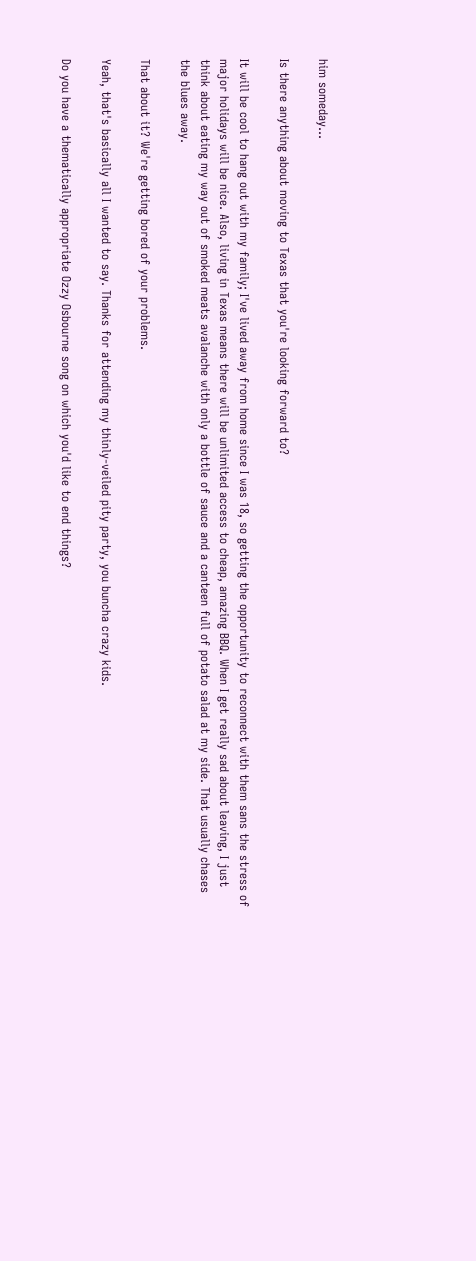him someday...

Is there anything about moving to Texas that you're looking forward to?

It will be cool to hang out with my family; I've lived away from home since I was 18, so getting the opportunity to reconnect with them sans the stress of major holidays will be nice. Also, living in Texas means there will be unlimited access to cheap, amazing BBQ. When I get really sad about leaving, I just think about eating my way out of smoked meats avalanche with only a bottle of sauce and a canteen full of potato salad at my side. That usually chases the blues away.

That about it? We're getting bored of your problems.

Yeah, that's basically all I wanted to say. Thanks for attending my thinly-veiled pity party, you buncha crazy kids.

Do you have a thematically appropriate Ozzy Osbourne song on which you'd like to end things?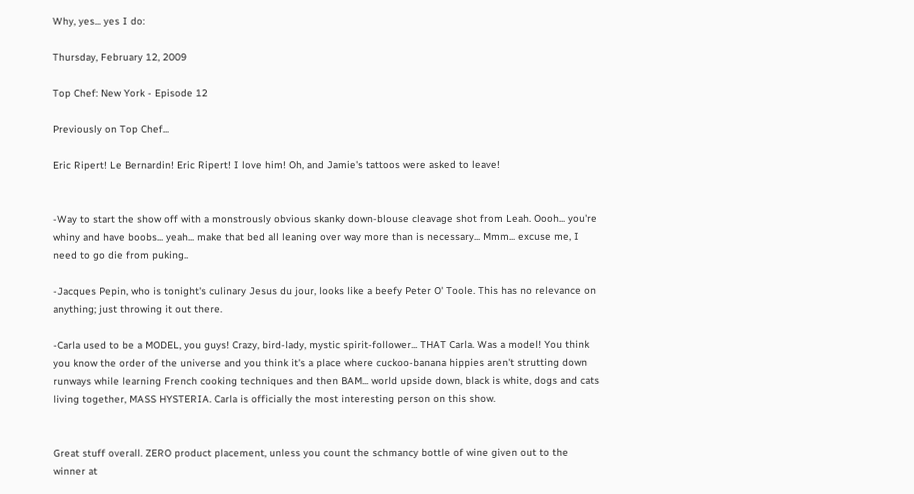Why, yes... yes I do:

Thursday, February 12, 2009

Top Chef: New York - Episode 12

Previously on Top Chef...

Eric Ripert! Le Bernardin! Eric Ripert! I love him! Oh, and Jamie's tattoos were asked to leave!


-Way to start the show off with a monstrously obvious skanky down-blouse cleavage shot from Leah. Oooh... you're whiny and have boobs... yeah... make that bed all leaning over way more than is necessary... Mmm... excuse me, I need to go die from puking..

-Jacques Pepin, who is tonight's culinary Jesus du jour, looks like a beefy Peter O' Toole. This has no relevance on anything; just throwing it out there.

-Carla used to be a MODEL, you guys! Crazy, bird-lady, mystic spirit-follower... THAT Carla. Was a model! You think you know the order of the universe and you think it's a place where cuckoo-banana hippies aren't strutting down runways while learning French cooking techniques and then BAM... world upside down, black is white, dogs and cats living together, MASS HYSTERIA. Carla is officially the most interesting person on this show.


Great stuff overall. ZERO product placement, unless you count the schmancy bottle of wine given out to the winner at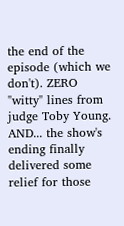the end of the episode (which we don't). ZERO "witty" lines from judge Toby Young. AND... the show's ending finally delivered some relief for those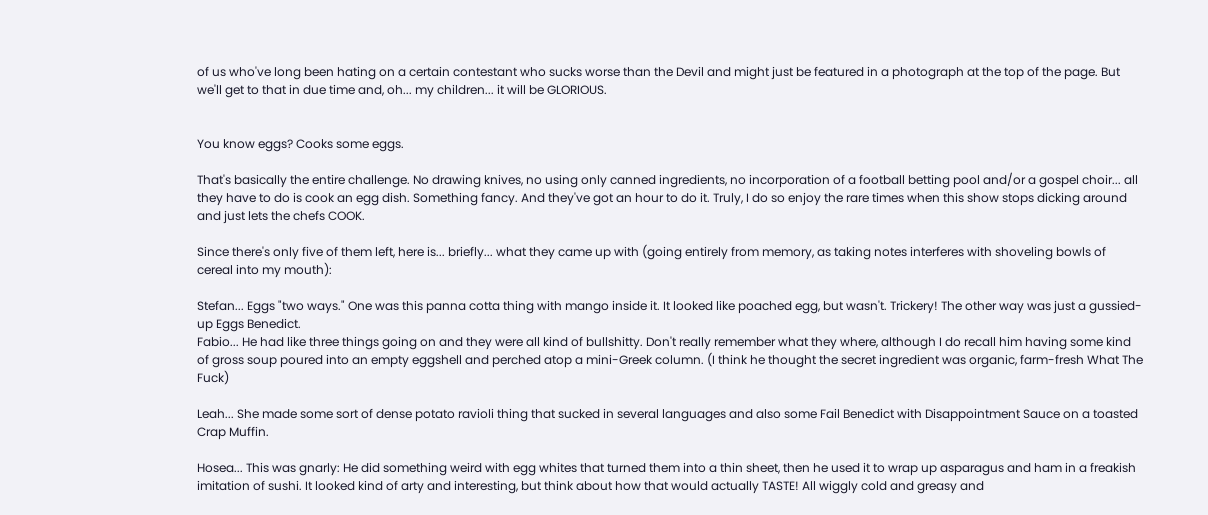of us who've long been hating on a certain contestant who sucks worse than the Devil and might just be featured in a photograph at the top of the page. But we'll get to that in due time and, oh... my children... it will be GLORIOUS.


You know eggs? Cooks some eggs.

That's basically the entire challenge. No drawing knives, no using only canned ingredients, no incorporation of a football betting pool and/or a gospel choir... all they have to do is cook an egg dish. Something fancy. And they've got an hour to do it. Truly, I do so enjoy the rare times when this show stops dicking around and just lets the chefs COOK.

Since there's only five of them left, here is... briefly... what they came up with (going entirely from memory, as taking notes interferes with shoveling bowls of cereal into my mouth):

Stefan... Eggs "two ways." One was this panna cotta thing with mango inside it. It looked like poached egg, but wasn't. Trickery! The other way was just a gussied-up Eggs Benedict.
Fabio... He had like three things going on and they were all kind of bullshitty. Don't really remember what they where, although I do recall him having some kind of gross soup poured into an empty eggshell and perched atop a mini-Greek column. (I think he thought the secret ingredient was organic, farm-fresh What The Fuck)

Leah... She made some sort of dense potato ravioli thing that sucked in several languages and also some Fail Benedict with Disappointment Sauce on a toasted Crap Muffin.

Hosea... This was gnarly: He did something weird with egg whites that turned them into a thin sheet, then he used it to wrap up asparagus and ham in a freakish imitation of sushi. It looked kind of arty and interesting, but think about how that would actually TASTE! All wiggly cold and greasy and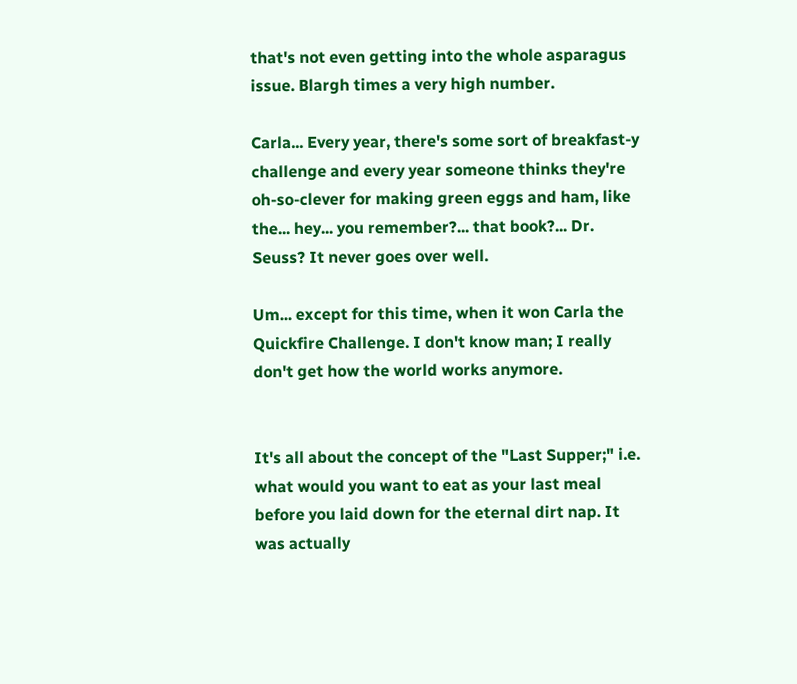that's not even getting into the whole asparagus issue. Blargh times a very high number.

Carla... Every year, there's some sort of breakfast-y challenge and every year someone thinks they're oh-so-clever for making green eggs and ham, like the... hey... you remember?... that book?... Dr. Seuss? It never goes over well.

Um... except for this time, when it won Carla the Quickfire Challenge. I don't know man; I really don't get how the world works anymore.


It's all about the concept of the "Last Supper;" i.e. what would you want to eat as your last meal before you laid down for the eternal dirt nap. It was actually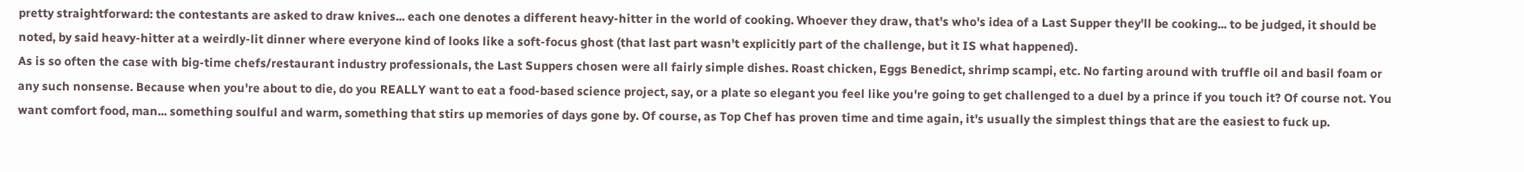pretty straightforward: the contestants are asked to draw knives... each one denotes a different heavy-hitter in the world of cooking. Whoever they draw, that's who's idea of a Last Supper they'll be cooking... to be judged, it should be noted, by said heavy-hitter at a weirdly-lit dinner where everyone kind of looks like a soft-focus ghost (that last part wasn't explicitly part of the challenge, but it IS what happened).
As is so often the case with big-time chefs/restaurant industry professionals, the Last Suppers chosen were all fairly simple dishes. Roast chicken, Eggs Benedict, shrimp scampi, etc. No farting around with truffle oil and basil foam or any such nonsense. Because when you're about to die, do you REALLY want to eat a food-based science project, say, or a plate so elegant you feel like you're going to get challenged to a duel by a prince if you touch it? Of course not. You want comfort food, man... something soulful and warm, something that stirs up memories of days gone by. Of course, as Top Chef has proven time and time again, it's usually the simplest things that are the easiest to fuck up.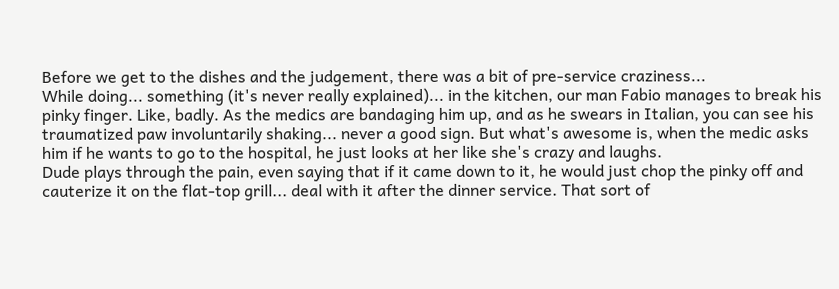Before we get to the dishes and the judgement, there was a bit of pre-service craziness...
While doing... something (it's never really explained)... in the kitchen, our man Fabio manages to break his pinky finger. Like, badly. As the medics are bandaging him up, and as he swears in Italian, you can see his traumatized paw involuntarily shaking... never a good sign. But what's awesome is, when the medic asks him if he wants to go to the hospital, he just looks at her like she's crazy and laughs.
Dude plays through the pain, even saying that if it came down to it, he would just chop the pinky off and cauterize it on the flat-top grill... deal with it after the dinner service. That sort of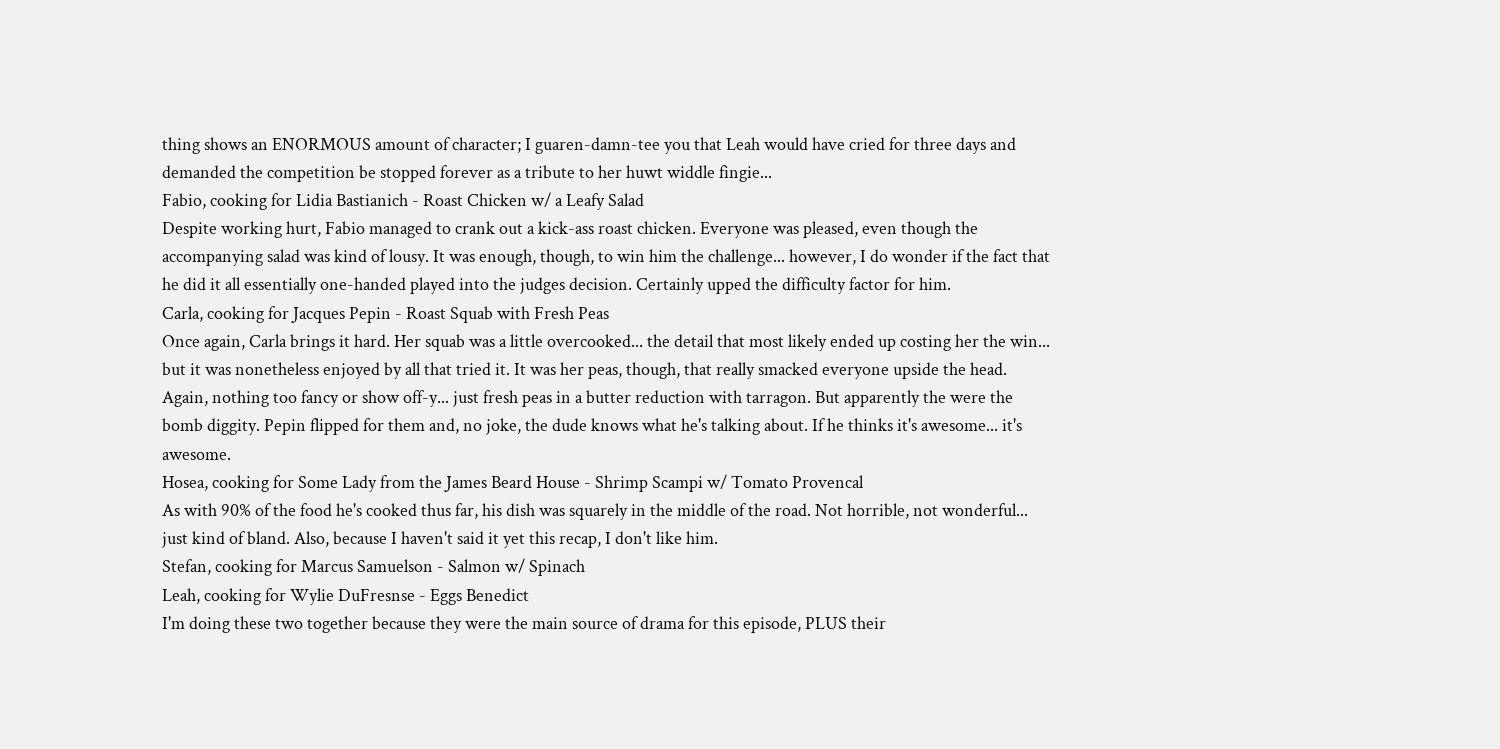thing shows an ENORMOUS amount of character; I guaren-damn-tee you that Leah would have cried for three days and demanded the competition be stopped forever as a tribute to her huwt widdle fingie...
Fabio, cooking for Lidia Bastianich - Roast Chicken w/ a Leafy Salad
Despite working hurt, Fabio managed to crank out a kick-ass roast chicken. Everyone was pleased, even though the accompanying salad was kind of lousy. It was enough, though, to win him the challenge... however, I do wonder if the fact that he did it all essentially one-handed played into the judges decision. Certainly upped the difficulty factor for him.
Carla, cooking for Jacques Pepin - Roast Squab with Fresh Peas
Once again, Carla brings it hard. Her squab was a little overcooked... the detail that most likely ended up costing her the win... but it was nonetheless enjoyed by all that tried it. It was her peas, though, that really smacked everyone upside the head. Again, nothing too fancy or show off-y... just fresh peas in a butter reduction with tarragon. But apparently the were the bomb diggity. Pepin flipped for them and, no joke, the dude knows what he's talking about. If he thinks it's awesome... it's awesome.
Hosea, cooking for Some Lady from the James Beard House - Shrimp Scampi w/ Tomato Provencal
As with 90% of the food he's cooked thus far, his dish was squarely in the middle of the road. Not horrible, not wonderful... just kind of bland. Also, because I haven't said it yet this recap, I don't like him.
Stefan, cooking for Marcus Samuelson - Salmon w/ Spinach
Leah, cooking for Wylie DuFresnse - Eggs Benedict
I'm doing these two together because they were the main source of drama for this episode, PLUS their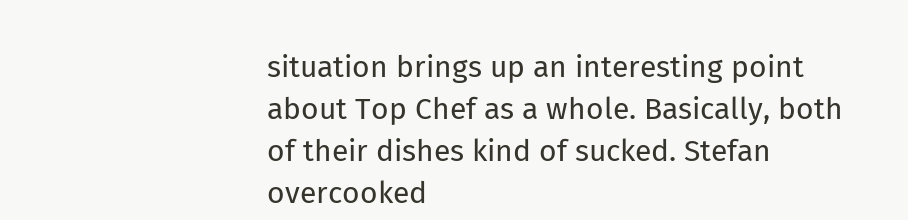situation brings up an interesting point about Top Chef as a whole. Basically, both of their dishes kind of sucked. Stefan overcooked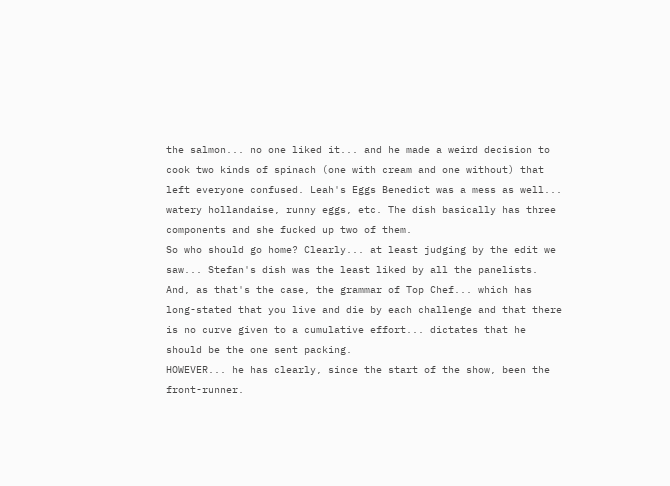the salmon... no one liked it... and he made a weird decision to cook two kinds of spinach (one with cream and one without) that left everyone confused. Leah's Eggs Benedict was a mess as well... watery hollandaise, runny eggs, etc. The dish basically has three components and she fucked up two of them.
So who should go home? Clearly... at least judging by the edit we saw... Stefan's dish was the least liked by all the panelists. And, as that's the case, the grammar of Top Chef... which has long-stated that you live and die by each challenge and that there is no curve given to a cumulative effort... dictates that he should be the one sent packing.
HOWEVER... he has clearly, since the start of the show, been the front-runner.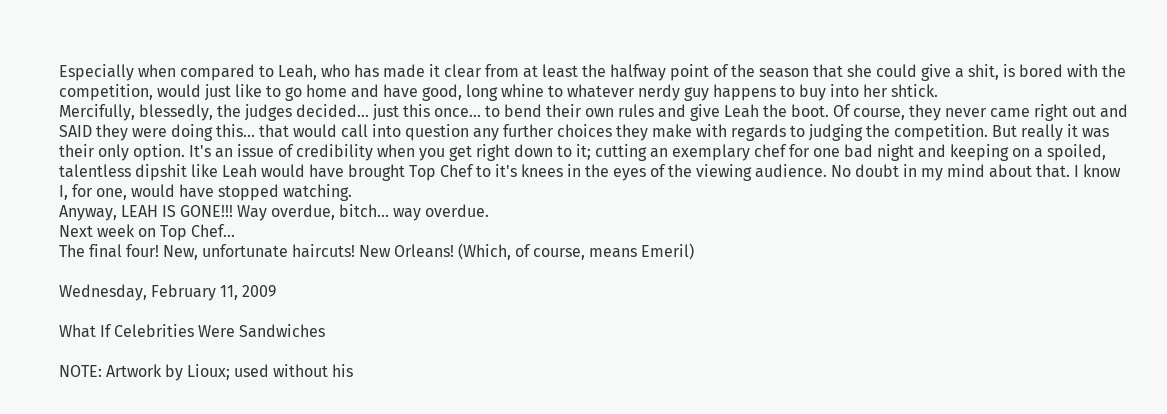Especially when compared to Leah, who has made it clear from at least the halfway point of the season that she could give a shit, is bored with the competition, would just like to go home and have good, long whine to whatever nerdy guy happens to buy into her shtick.
Mercifully, blessedly, the judges decided... just this once... to bend their own rules and give Leah the boot. Of course, they never came right out and SAID they were doing this... that would call into question any further choices they make with regards to judging the competition. But really it was their only option. It's an issue of credibility when you get right down to it; cutting an exemplary chef for one bad night and keeping on a spoiled, talentless dipshit like Leah would have brought Top Chef to it's knees in the eyes of the viewing audience. No doubt in my mind about that. I know I, for one, would have stopped watching.
Anyway, LEAH IS GONE!!! Way overdue, bitch... way overdue.
Next week on Top Chef...
The final four! New, unfortunate haircuts! New Orleans! (Which, of course, means Emeril)

Wednesday, February 11, 2009

What If Celebrities Were Sandwiches

NOTE: Artwork by Lioux; used without his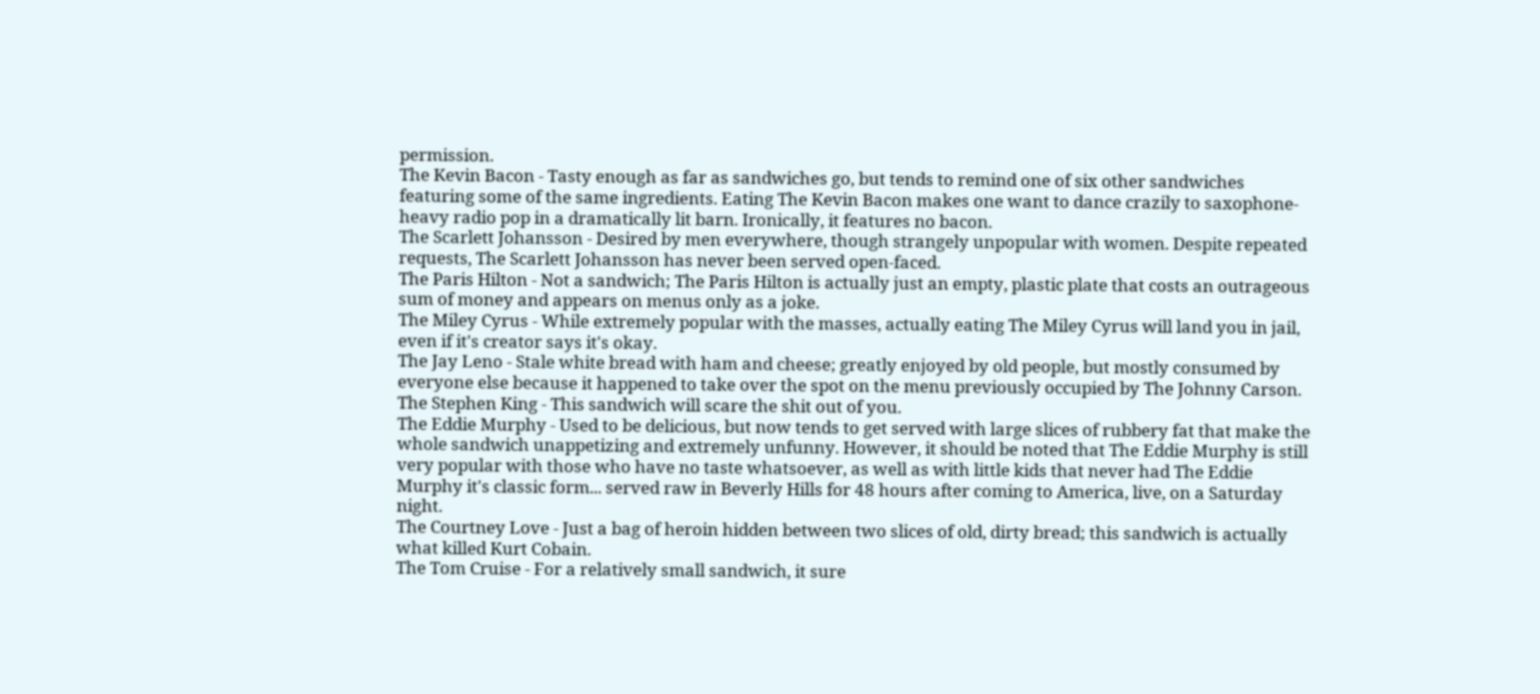permission.
The Kevin Bacon - Tasty enough as far as sandwiches go, but tends to remind one of six other sandwiches featuring some of the same ingredients. Eating The Kevin Bacon makes one want to dance crazily to saxophone-heavy radio pop in a dramatically lit barn. Ironically, it features no bacon.
The Scarlett Johansson - Desired by men everywhere, though strangely unpopular with women. Despite repeated requests, The Scarlett Johansson has never been served open-faced.
The Paris Hilton - Not a sandwich; The Paris Hilton is actually just an empty, plastic plate that costs an outrageous sum of money and appears on menus only as a joke.
The Miley Cyrus - While extremely popular with the masses, actually eating The Miley Cyrus will land you in jail, even if it's creator says it's okay.
The Jay Leno - Stale white bread with ham and cheese; greatly enjoyed by old people, but mostly consumed by everyone else because it happened to take over the spot on the menu previously occupied by The Johnny Carson.
The Stephen King - This sandwich will scare the shit out of you.
The Eddie Murphy - Used to be delicious, but now tends to get served with large slices of rubbery fat that make the whole sandwich unappetizing and extremely unfunny. However, it should be noted that The Eddie Murphy is still very popular with those who have no taste whatsoever, as well as with little kids that never had The Eddie Murphy it's classic form... served raw in Beverly Hills for 48 hours after coming to America, live, on a Saturday night.
The Courtney Love - Just a bag of heroin hidden between two slices of old, dirty bread; this sandwich is actually what killed Kurt Cobain.
The Tom Cruise - For a relatively small sandwich, it sure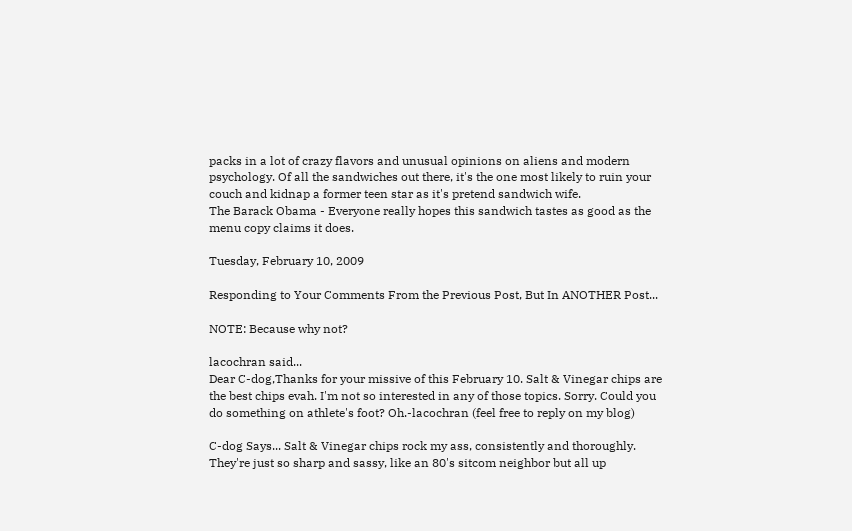packs in a lot of crazy flavors and unusual opinions on aliens and modern psychology. Of all the sandwiches out there, it's the one most likely to ruin your couch and kidnap a former teen star as it's pretend sandwich wife.
The Barack Obama - Everyone really hopes this sandwich tastes as good as the menu copy claims it does.

Tuesday, February 10, 2009

Responding to Your Comments From the Previous Post, But In ANOTHER Post...

NOTE: Because why not?

lacochran said...
Dear C-dog,Thanks for your missive of this February 10. Salt & Vinegar chips are the best chips evah. I'm not so interested in any of those topics. Sorry. Could you do something on athlete's foot? Oh.-lacochran (feel free to reply on my blog)

C-dog Says... Salt & Vinegar chips rock my ass, consistently and thoroughly. They're just so sharp and sassy, like an 80's sitcom neighbor but all up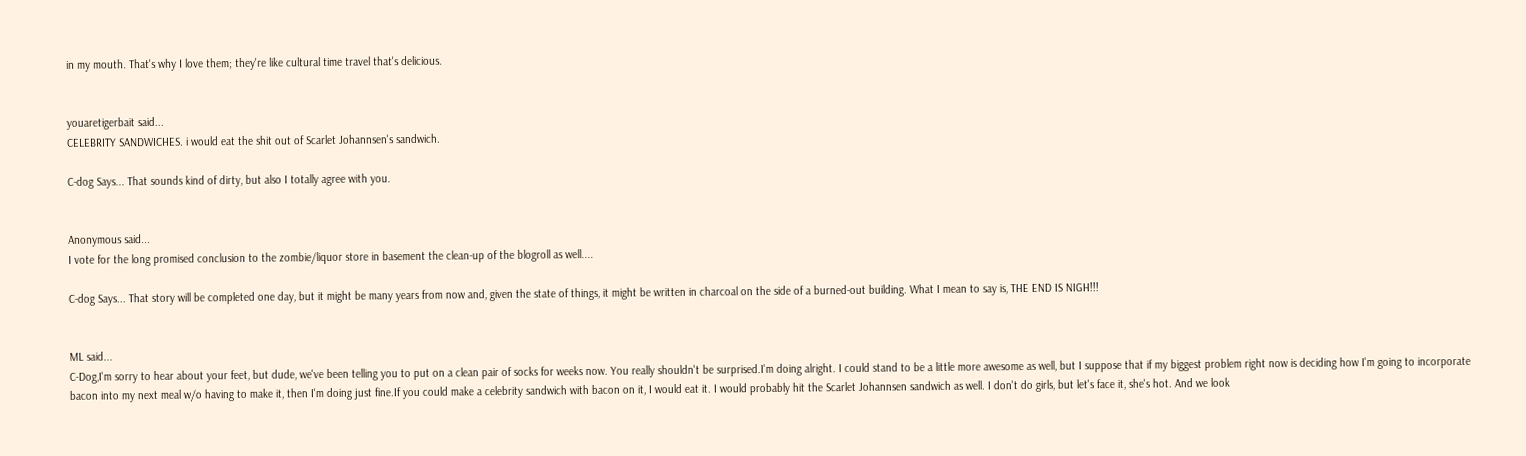in my mouth. That's why I love them; they're like cultural time travel that's delicious.


youaretigerbait said...
CELEBRITY SANDWICHES. i would eat the shit out of Scarlet Johannsen's sandwich.

C-dog Says... That sounds kind of dirty, but also I totally agree with you.


Anonymous said...
I vote for the long promised conclusion to the zombie/liquor store in basement the clean-up of the blogroll as well....

C-dog Says... That story will be completed one day, but it might be many years from now and, given the state of things, it might be written in charcoal on the side of a burned-out building. What I mean to say is, THE END IS NIGH!!!


ML said...
C-Dog,I'm sorry to hear about your feet, but dude, we've been telling you to put on a clean pair of socks for weeks now. You really shouldn't be surprised.I'm doing alright. I could stand to be a little more awesome as well, but I suppose that if my biggest problem right now is deciding how I'm going to incorporate bacon into my next meal w/o having to make it, then I'm doing just fine.If you could make a celebrity sandwich with bacon on it, I would eat it. I would probably hit the Scarlet Johannsen sandwich as well. I don't do girls, but let's face it, she's hot. And we look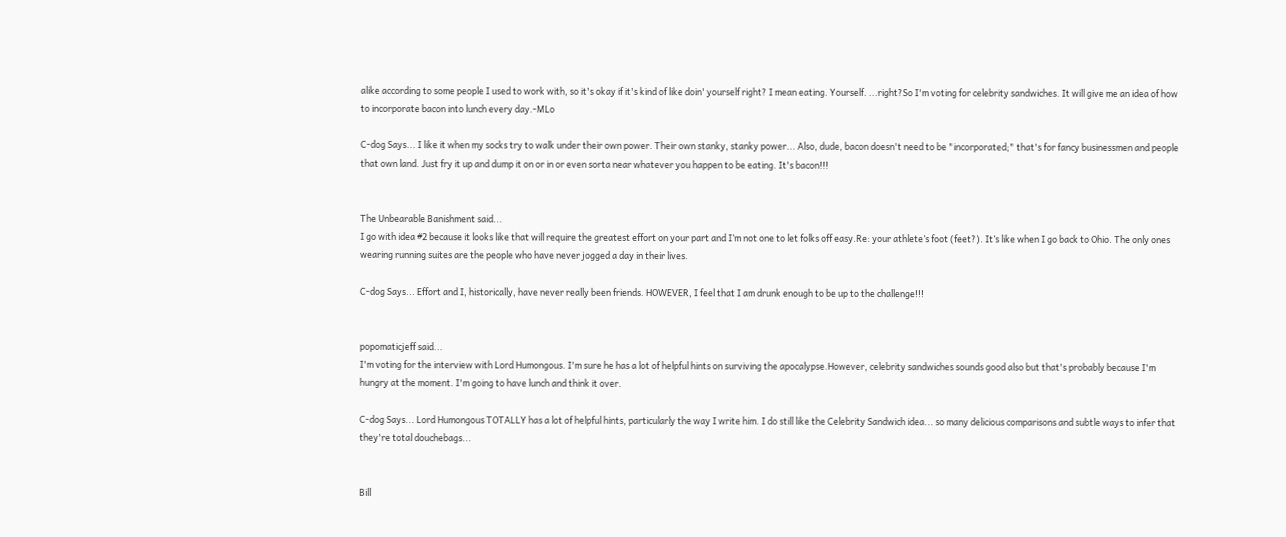alike according to some people I used to work with, so it's okay if it's kind of like doin' yourself right? I mean eating. Yourself. ...right?So I'm voting for celebrity sandwiches. It will give me an idea of how to incorporate bacon into lunch every day.-MLo

C-dog Says... I like it when my socks try to walk under their own power. Their own stanky, stanky power... Also, dude, bacon doesn't need to be "incorporated;" that's for fancy businessmen and people that own land. Just fry it up and dump it on or in or even sorta near whatever you happen to be eating. It's bacon!!!


The Unbearable Banishment said...
I go with idea #2 because it looks like that will require the greatest effort on your part and I’m not one to let folks off easy.Re: your athlete’s foot (feet?). It’s like when I go back to Ohio. The only ones wearing running suites are the people who have never jogged a day in their lives.

C-dog Says... Effort and I, historically, have never really been friends. HOWEVER, I feel that I am drunk enough to be up to the challenge!!!


popomaticjeff said...
I'm voting for the interview with Lord Humongous. I'm sure he has a lot of helpful hints on surviving the apocalypse.However, celebrity sandwiches sounds good also but that's probably because I'm hungry at the moment. I'm going to have lunch and think it over.

C-dog Says... Lord Humongous TOTALLY has a lot of helpful hints, particularly the way I write him. I do still like the Celebrity Sandwich idea... so many delicious comparisons and subtle ways to infer that they're total douchebags...


Bill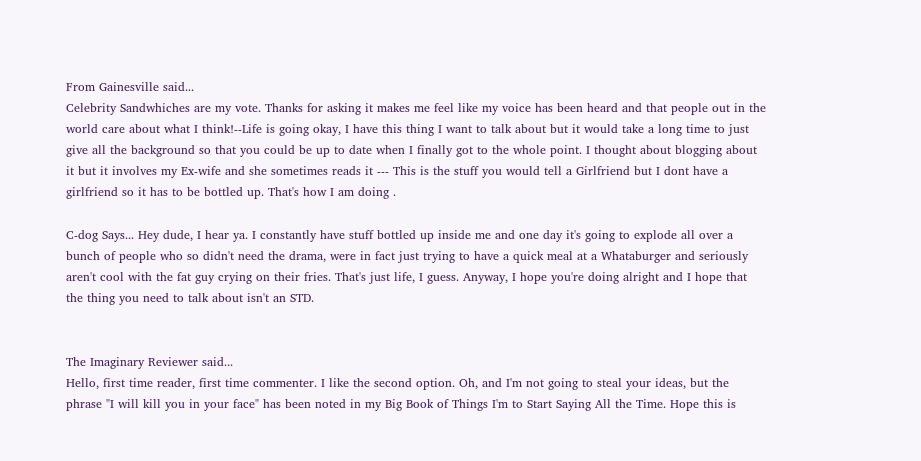From Gainesville said...
Celebrity Sandwhiches are my vote. Thanks for asking it makes me feel like my voice has been heard and that people out in the world care about what I think!--Life is going okay, I have this thing I want to talk about but it would take a long time to just give all the background so that you could be up to date when I finally got to the whole point. I thought about blogging about it but it involves my Ex-wife and she sometimes reads it --- This is the stuff you would tell a Girlfriend but I dont have a girlfriend so it has to be bottled up. That's how I am doing .

C-dog Says... Hey dude, I hear ya. I constantly have stuff bottled up inside me and one day it's going to explode all over a bunch of people who so didn't need the drama, were in fact just trying to have a quick meal at a Whataburger and seriously aren't cool with the fat guy crying on their fries. That's just life, I guess. Anyway, I hope you're doing alright and I hope that the thing you need to talk about isn't an STD.


The Imaginary Reviewer said...
Hello, first time reader, first time commenter. I like the second option. Oh, and I'm not going to steal your ideas, but the phrase "I will kill you in your face" has been noted in my Big Book of Things I'm to Start Saying All the Time. Hope this is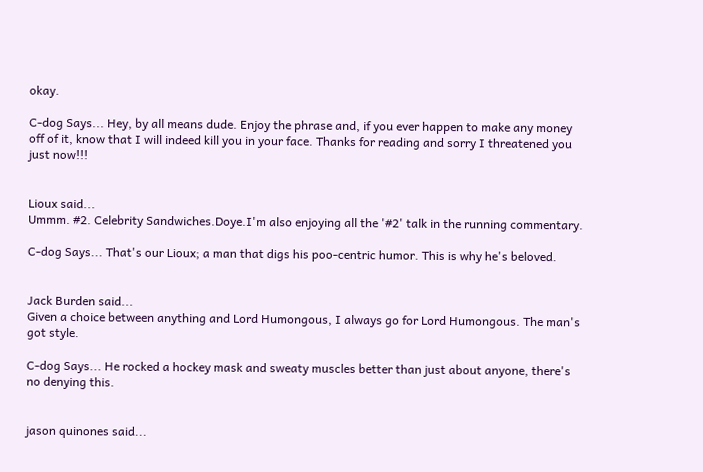okay.

C-dog Says... Hey, by all means dude. Enjoy the phrase and, if you ever happen to make any money off of it, know that I will indeed kill you in your face. Thanks for reading and sorry I threatened you just now!!!


Lioux said...
Ummm. #2. Celebrity Sandwiches.Doye.I'm also enjoying all the '#2' talk in the running commentary.

C-dog Says... That's our Lioux; a man that digs his poo-centric humor. This is why he's beloved.


Jack Burden said...
Given a choice between anything and Lord Humongous, I always go for Lord Humongous. The man's got style.

C-dog Says... He rocked a hockey mask and sweaty muscles better than just about anyone, there's no denying this.


jason quinones said...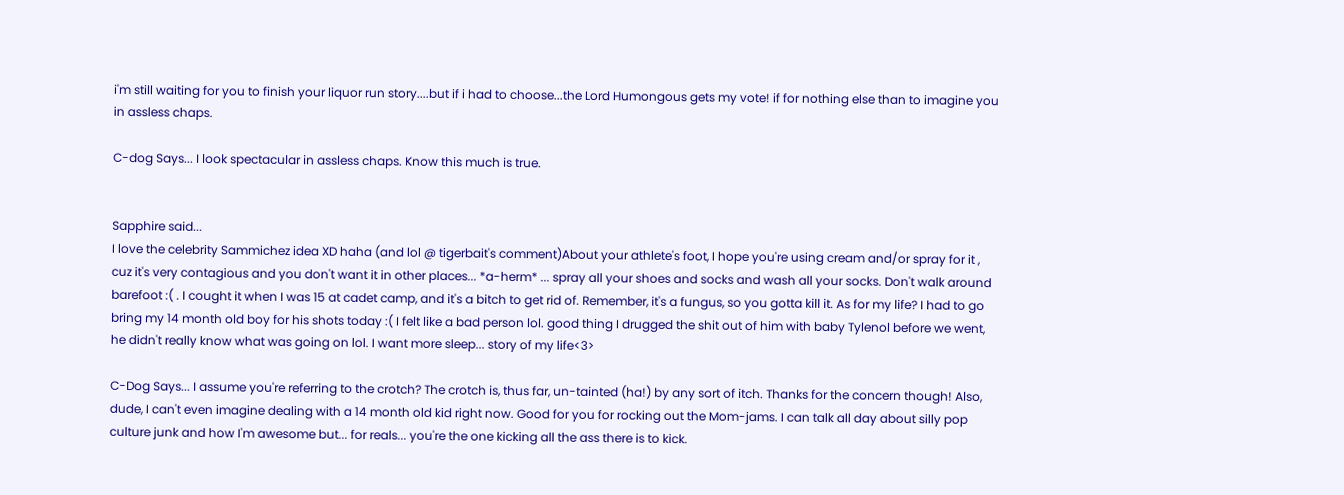i'm still waiting for you to finish your liquor run story....but if i had to choose...the Lord Humongous gets my vote! if for nothing else than to imagine you in assless chaps.

C-dog Says... I look spectacular in assless chaps. Know this much is true.


Sapphire said...
I love the celebrity Sammichez idea XD haha (and lol @ tigerbait's comment)About your athlete's foot, I hope you're using cream and/or spray for it , cuz it's very contagious and you don't want it in other places... *a-herm* ... spray all your shoes and socks and wash all your socks. Don't walk around barefoot :( . I cought it when I was 15 at cadet camp, and it's a bitch to get rid of. Remember, it's a fungus, so you gotta kill it. As for my life? I had to go bring my 14 month old boy for his shots today :( I felt like a bad person lol. good thing I drugged the shit out of him with baby Tylenol before we went, he didn't really know what was going on lol. I want more sleep... story of my life<3>

C-Dog Says... I assume you're referring to the crotch? The crotch is, thus far, un-tainted (ha!) by any sort of itch. Thanks for the concern though! Also, dude, I can't even imagine dealing with a 14 month old kid right now. Good for you for rocking out the Mom-jams. I can talk all day about silly pop culture junk and how I'm awesome but... for reals... you're the one kicking all the ass there is to kick.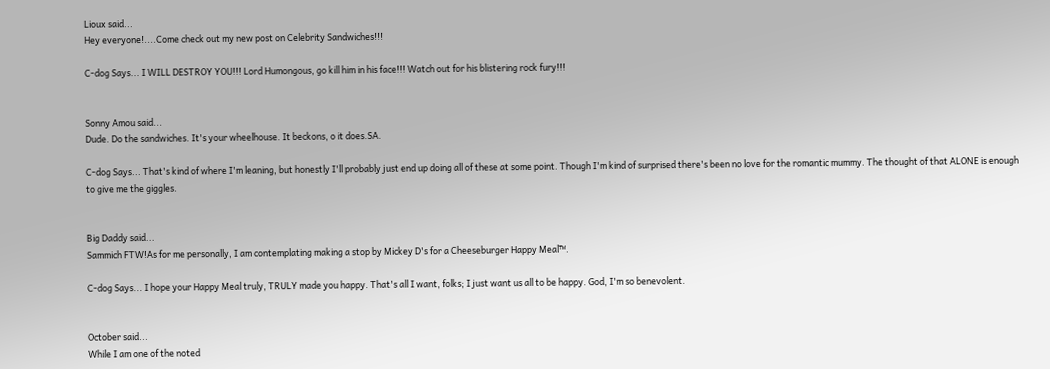Lioux said...
Hey everyone!....Come check out my new post on Celebrity Sandwiches!!!

C-dog Says... I WILL DESTROY YOU!!! Lord Humongous, go kill him in his face!!! Watch out for his blistering rock fury!!!


Sonny Amou said...
Dude. Do the sandwiches. It's your wheelhouse. It beckons, o it does.SA.

C-dog Says... That's kind of where I'm leaning, but honestly I'll probably just end up doing all of these at some point. Though I'm kind of surprised there's been no love for the romantic mummy. The thought of that ALONE is enough to give me the giggles.


Big Daddy said...
Sammich FTW!As for me personally, I am contemplating making a stop by Mickey D's for a Cheeseburger Happy Meal™.

C-dog Says... I hope your Happy Meal truly, TRULY made you happy. That's all I want, folks; I just want us all to be happy. God, I'm so benevolent.


October said...
While I am one of the noted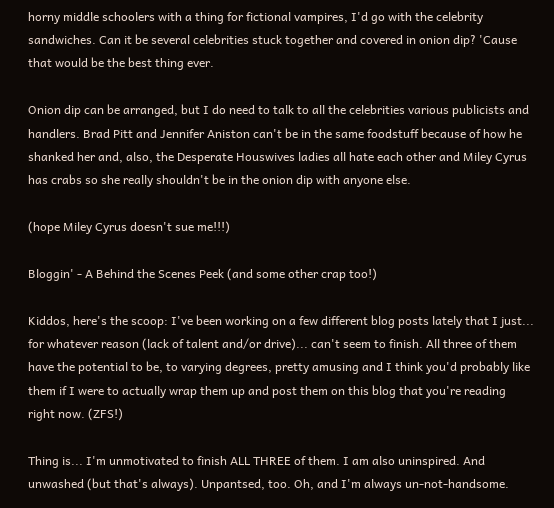horny middle schoolers with a thing for fictional vampires, I'd go with the celebrity sandwiches. Can it be several celebrities stuck together and covered in onion dip? 'Cause that would be the best thing ever.

Onion dip can be arranged, but I do need to talk to all the celebrities various publicists and handlers. Brad Pitt and Jennifer Aniston can't be in the same foodstuff because of how he shanked her and, also, the Desperate Houswives ladies all hate each other and Miley Cyrus has crabs so she really shouldn't be in the onion dip with anyone else.

(hope Miley Cyrus doesn't sue me!!!)

Bloggin' - A Behind the Scenes Peek (and some other crap too!)

Kiddos, here's the scoop: I've been working on a few different blog posts lately that I just... for whatever reason (lack of talent and/or drive)... can't seem to finish. All three of them have the potential to be, to varying degrees, pretty amusing and I think you'd probably like them if I were to actually wrap them up and post them on this blog that you're reading right now. (ZFS!)

Thing is... I'm unmotivated to finish ALL THREE of them. I am also uninspired. And unwashed (but that's always). Unpantsed, too. Oh, and I'm always un-not-handsome.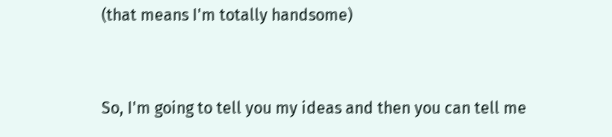(that means I'm totally handsome)


So, I'm going to tell you my ideas and then you can tell me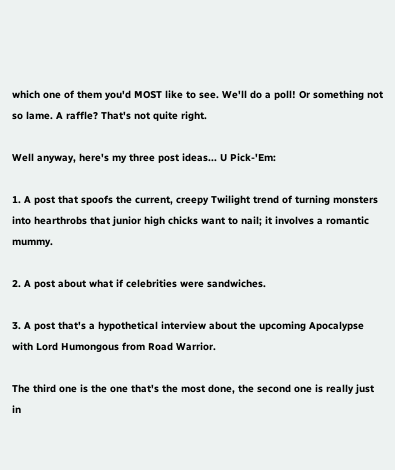which one of them you'd MOST like to see. We'll do a poll! Or something not so lame. A raffle? That's not quite right.

Well anyway, here's my three post ideas... U Pick-'Em:

1. A post that spoofs the current, creepy Twilight trend of turning monsters into hearthrobs that junior high chicks want to nail; it involves a romantic mummy.

2. A post about what if celebrities were sandwiches.

3. A post that's a hypothetical interview about the upcoming Apocalypse with Lord Humongous from Road Warrior.

The third one is the one that's the most done, the second one is really just in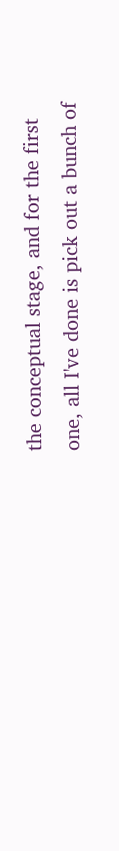the conceptual stage, and for the first one, all I've done is pick out a bunch of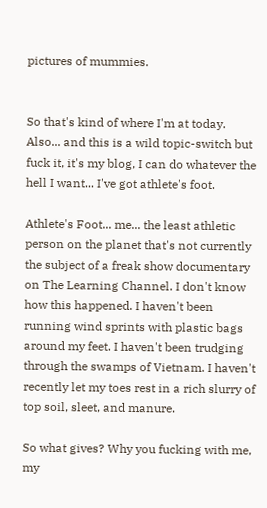pictures of mummies.


So that's kind of where I'm at today. Also... and this is a wild topic-switch but fuck it, it's my blog, I can do whatever the hell I want... I've got athlete's foot.

Athlete's Foot... me... the least athletic person on the planet that's not currently the subject of a freak show documentary on The Learning Channel. I don't know how this happened. I haven't been running wind sprints with plastic bags around my feet. I haven't been trudging through the swamps of Vietnam. I haven't recently let my toes rest in a rich slurry of top soil, sleet, and manure.

So what gives? Why you fucking with me, my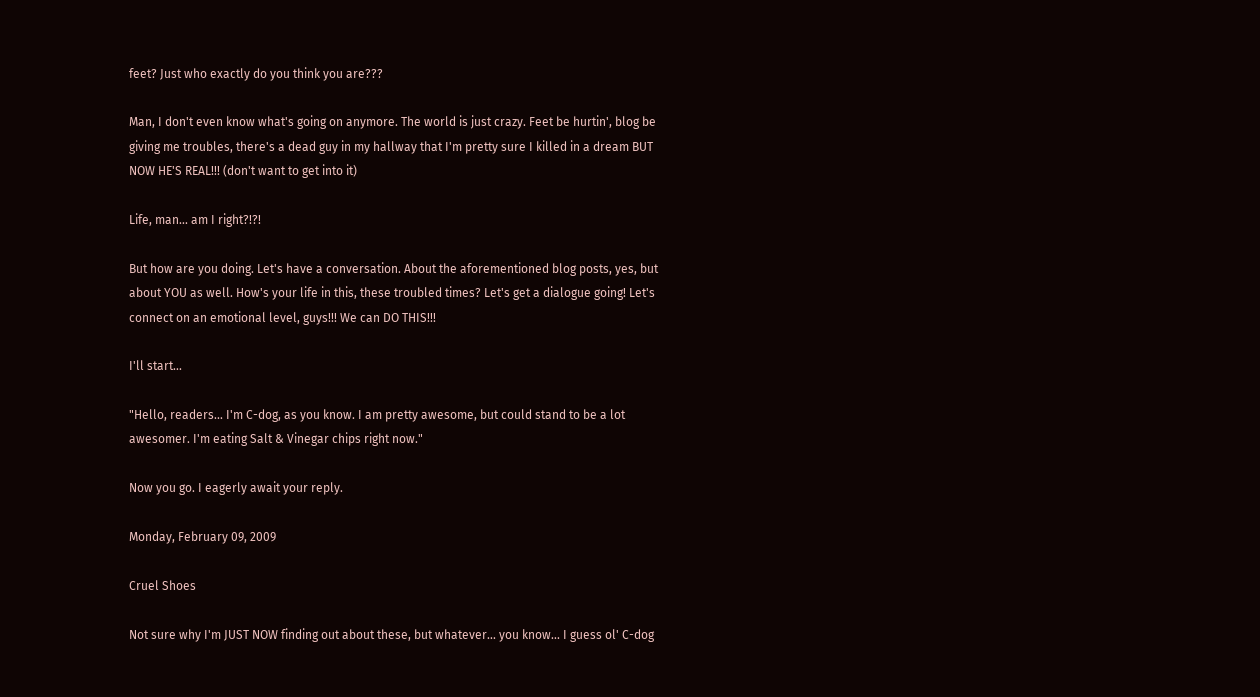feet? Just who exactly do you think you are???

Man, I don't even know what's going on anymore. The world is just crazy. Feet be hurtin', blog be giving me troubles, there's a dead guy in my hallway that I'm pretty sure I killed in a dream BUT NOW HE'S REAL!!! (don't want to get into it)

Life, man... am I right?!?!

But how are you doing. Let's have a conversation. About the aforementioned blog posts, yes, but about YOU as well. How's your life in this, these troubled times? Let's get a dialogue going! Let's connect on an emotional level, guys!!! We can DO THIS!!!

I'll start...

"Hello, readers... I'm C-dog, as you know. I am pretty awesome, but could stand to be a lot awesomer. I'm eating Salt & Vinegar chips right now."

Now you go. I eagerly await your reply.

Monday, February 09, 2009

Cruel Shoes

Not sure why I'm JUST NOW finding out about these, but whatever... you know... I guess ol' C-dog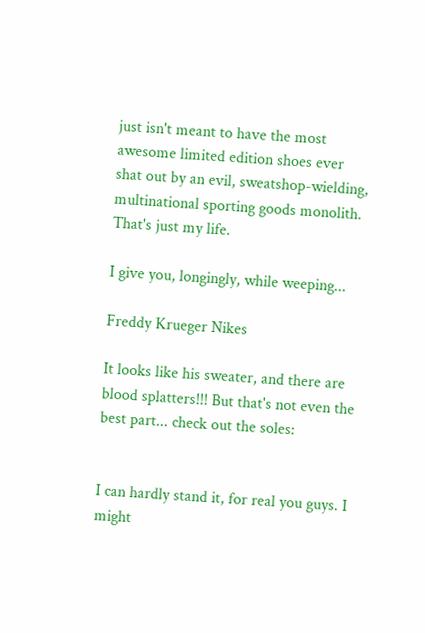just isn't meant to have the most awesome limited edition shoes ever shat out by an evil, sweatshop-wielding, multinational sporting goods monolith. That's just my life.

I give you, longingly, while weeping...

Freddy Krueger Nikes

It looks like his sweater, and there are blood splatters!!! But that's not even the best part... check out the soles:


I can hardly stand it, for real you guys. I might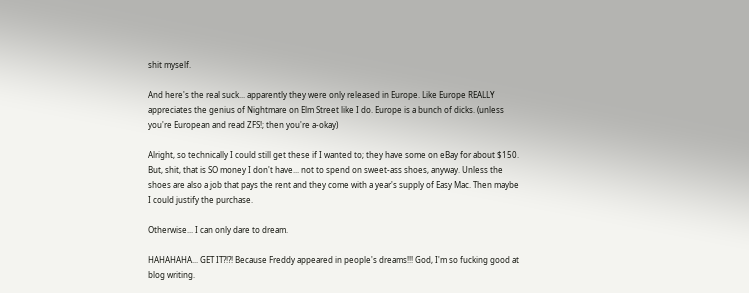shit myself.

And here's the real suck... apparently they were only released in Europe. Like Europe REALLY appreciates the genius of Nightmare on Elm Street like I do. Europe is a bunch of dicks. (unless you're European and read ZFS!; then you're a-okay)

Alright, so technically I could still get these if I wanted to; they have some on eBay for about $150. But, shit, that is SO money I don't have... not to spend on sweet-ass shoes, anyway. Unless the shoes are also a job that pays the rent and they come with a year's supply of Easy Mac. Then maybe I could justify the purchase.

Otherwise... I can only dare to dream.

HAHAHAHA... GET IT?!?! Because Freddy appeared in people's dreams!!! God, I'm so fucking good at blog writing.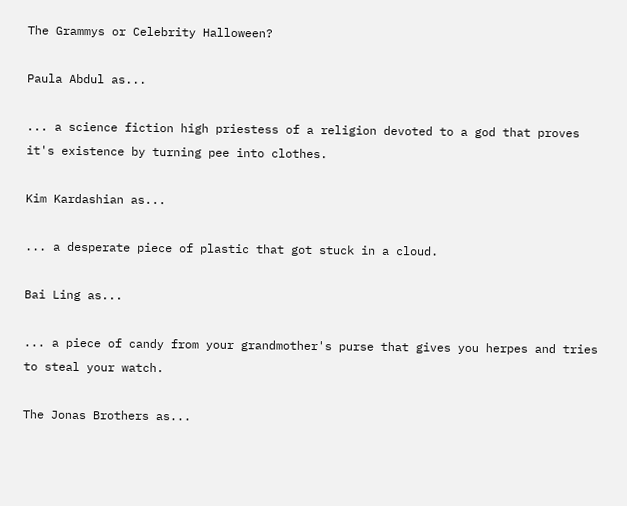The Grammys or Celebrity Halloween?

Paula Abdul as...

... a science fiction high priestess of a religion devoted to a god that proves it's existence by turning pee into clothes.

Kim Kardashian as...

... a desperate piece of plastic that got stuck in a cloud.

Bai Ling as...

... a piece of candy from your grandmother's purse that gives you herpes and tries to steal your watch.

The Jonas Brothers as...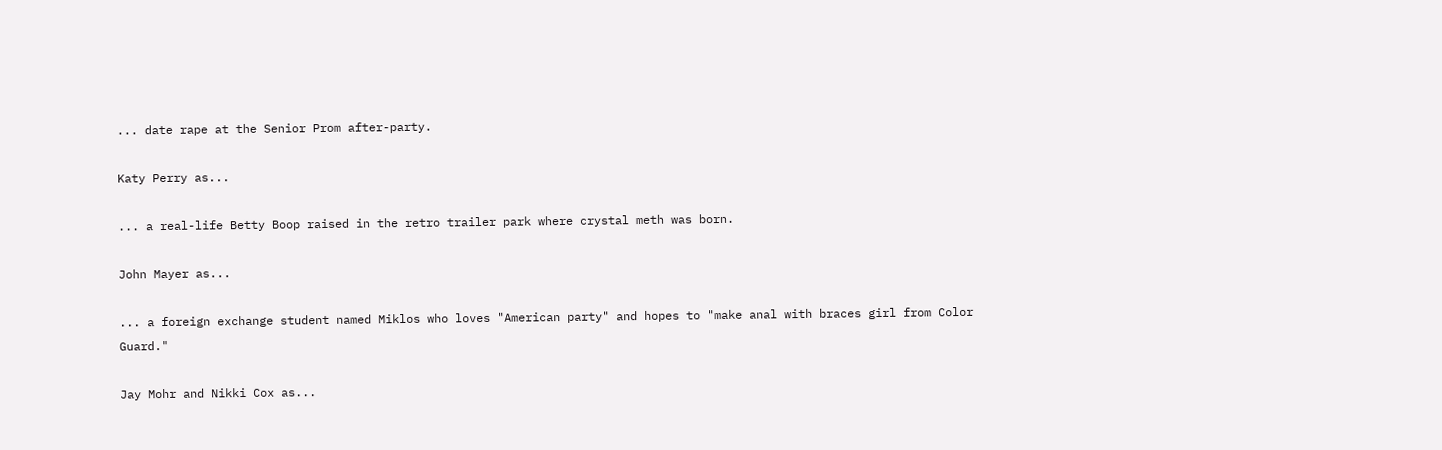... date rape at the Senior Prom after-party.

Katy Perry as...

... a real-life Betty Boop raised in the retro trailer park where crystal meth was born.

John Mayer as...

... a foreign exchange student named Miklos who loves "American party" and hopes to "make anal with braces girl from Color Guard."

Jay Mohr and Nikki Cox as...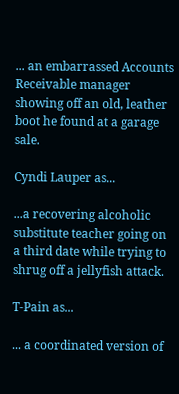... an embarrassed Accounts Receivable manager showing off an old, leather boot he found at a garage sale.

Cyndi Lauper as...

...a recovering alcoholic substitute teacher going on a third date while trying to shrug off a jellyfish attack.

T-Pain as...

... a coordinated version of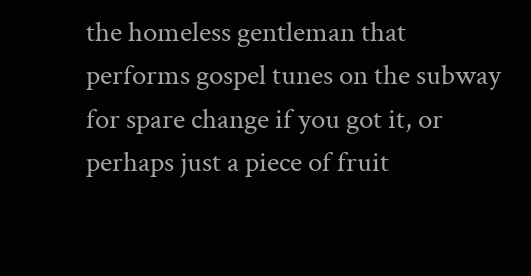the homeless gentleman that performs gospel tunes on the subway for spare change if you got it, or perhaps just a piece of fruit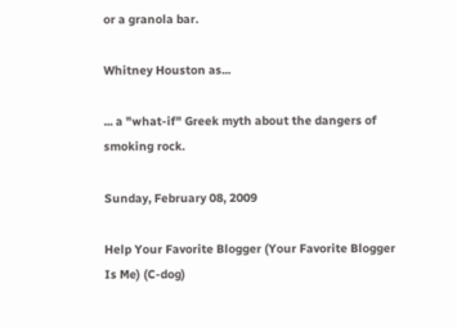or a granola bar.

Whitney Houston as...

... a "what-if" Greek myth about the dangers of smoking rock.

Sunday, February 08, 2009

Help Your Favorite Blogger (Your Favorite Blogger Is Me) (C-dog)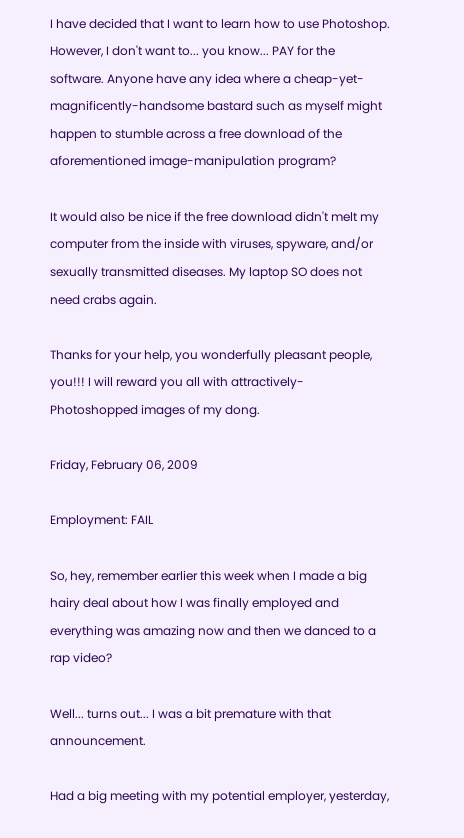I have decided that I want to learn how to use Photoshop. However, I don't want to... you know... PAY for the software. Anyone have any idea where a cheap-yet-magnificently-handsome bastard such as myself might happen to stumble across a free download of the aforementioned image-manipulation program?

It would also be nice if the free download didn't melt my computer from the inside with viruses, spyware, and/or sexually transmitted diseases. My laptop SO does not need crabs again.

Thanks for your help, you wonderfully pleasant people, you!!! I will reward you all with attractively-Photoshopped images of my dong.

Friday, February 06, 2009

Employment: FAIL

So, hey, remember earlier this week when I made a big hairy deal about how I was finally employed and everything was amazing now and then we danced to a rap video?

Well... turns out... I was a bit premature with that announcement.

Had a big meeting with my potential employer, yesterday,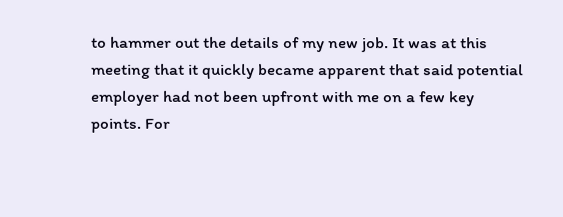to hammer out the details of my new job. It was at this meeting that it quickly became apparent that said potential employer had not been upfront with me on a few key points. For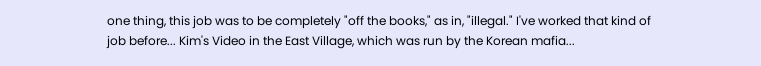one thing, this job was to be completely "off the books," as in, "illegal." I've worked that kind of job before... Kim's Video in the East Village, which was run by the Korean mafia...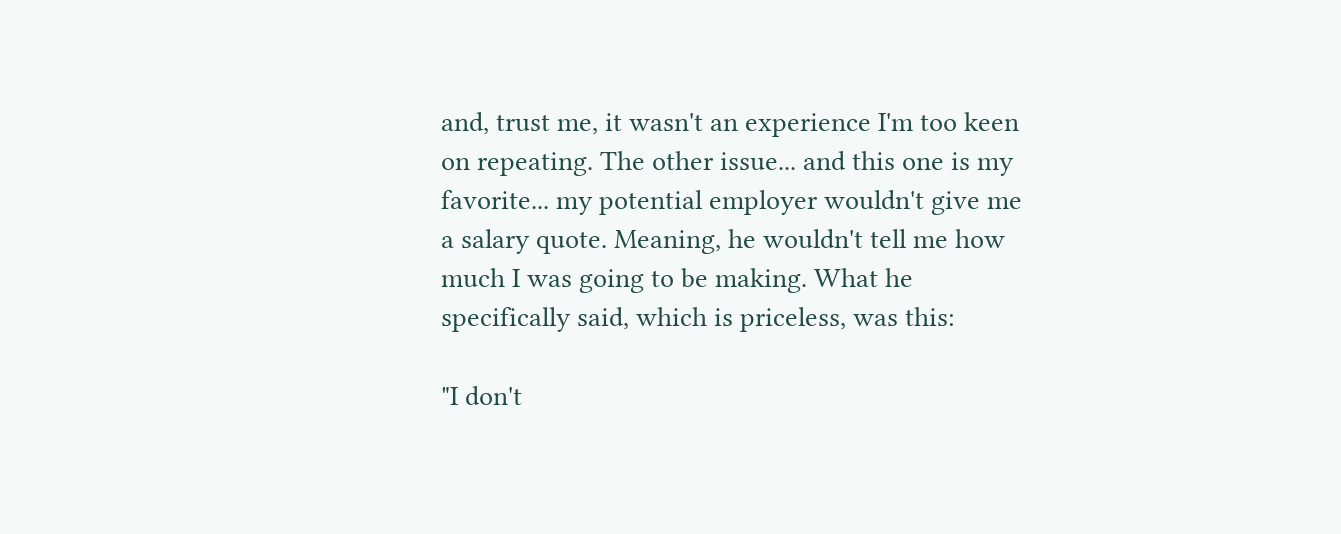and, trust me, it wasn't an experience I'm too keen on repeating. The other issue... and this one is my favorite... my potential employer wouldn't give me a salary quote. Meaning, he wouldn't tell me how much I was going to be making. What he specifically said, which is priceless, was this:

"I don't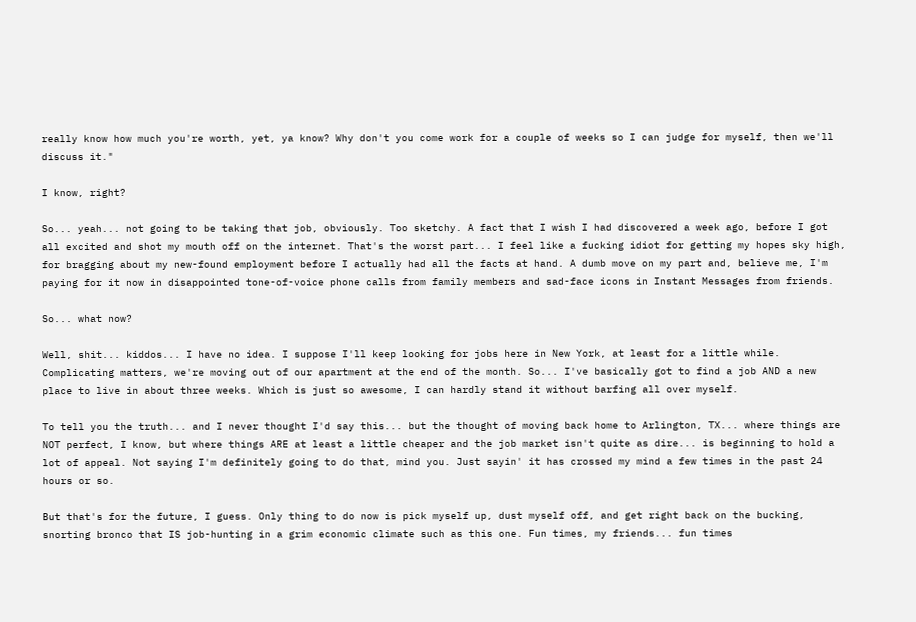really know how much you're worth, yet, ya know? Why don't you come work for a couple of weeks so I can judge for myself, then we'll discuss it."

I know, right?

So... yeah... not going to be taking that job, obviously. Too sketchy. A fact that I wish I had discovered a week ago, before I got all excited and shot my mouth off on the internet. That's the worst part... I feel like a fucking idiot for getting my hopes sky high, for bragging about my new-found employment before I actually had all the facts at hand. A dumb move on my part and, believe me, I'm paying for it now in disappointed tone-of-voice phone calls from family members and sad-face icons in Instant Messages from friends.

So... what now?

Well, shit... kiddos... I have no idea. I suppose I'll keep looking for jobs here in New York, at least for a little while. Complicating matters, we're moving out of our apartment at the end of the month. So... I've basically got to find a job AND a new place to live in about three weeks. Which is just so awesome, I can hardly stand it without barfing all over myself.

To tell you the truth... and I never thought I'd say this... but the thought of moving back home to Arlington, TX... where things are NOT perfect, I know, but where things ARE at least a little cheaper and the job market isn't quite as dire... is beginning to hold a lot of appeal. Not saying I'm definitely going to do that, mind you. Just sayin' it has crossed my mind a few times in the past 24 hours or so.

But that's for the future, I guess. Only thing to do now is pick myself up, dust myself off, and get right back on the bucking, snorting bronco that IS job-hunting in a grim economic climate such as this one. Fun times, my friends... fun times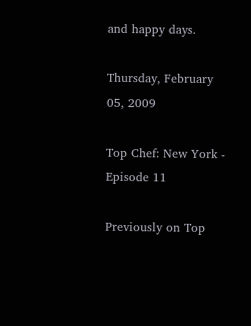and happy days.

Thursday, February 05, 2009

Top Chef: New York - Episode 11

Previously on Top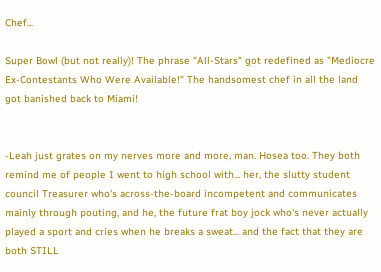Chef...

Super Bowl (but not really)! The phrase "All-Stars" got redefined as "Mediocre Ex-Contestants Who Were Available!" The handsomest chef in all the land got banished back to Miami!


-Leah just grates on my nerves more and more, man. Hosea too. They both remind me of people I went to high school with... her, the slutty student council Treasurer who's across-the-board incompetent and communicates mainly through pouting, and he, the future frat boy jock who's never actually played a sport and cries when he breaks a sweat... and the fact that they are both STILL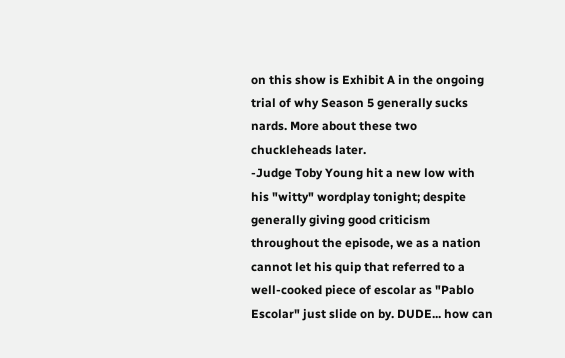on this show is Exhibit A in the ongoing trial of why Season 5 generally sucks nards. More about these two chuckleheads later.
-Judge Toby Young hit a new low with his "witty" wordplay tonight; despite generally giving good criticism throughout the episode, we as a nation cannot let his quip that referred to a well-cooked piece of escolar as "Pablo Escolar" just slide on by. DUDE... how can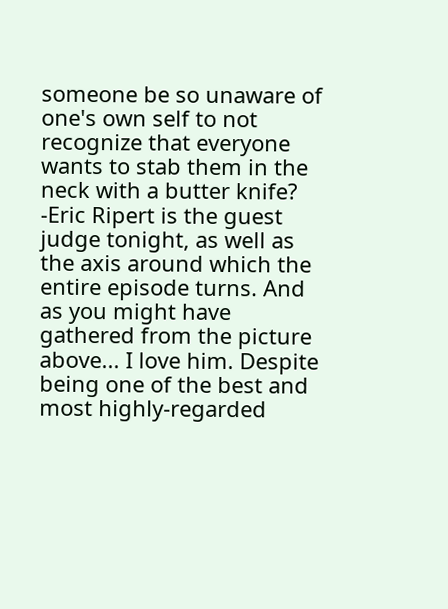someone be so unaware of one's own self to not recognize that everyone wants to stab them in the neck with a butter knife?
-Eric Ripert is the guest judge tonight, as well as the axis around which the entire episode turns. And as you might have gathered from the picture above... I love him. Despite being one of the best and most highly-regarded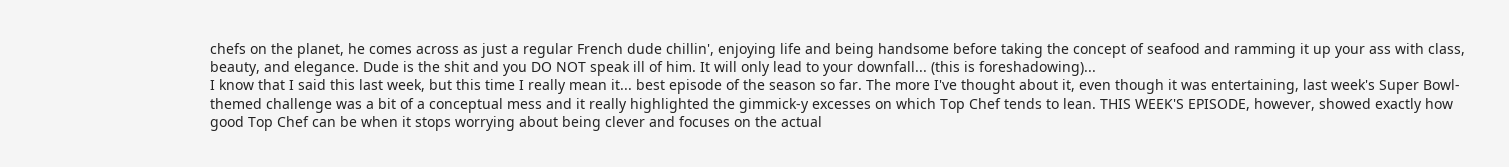chefs on the planet, he comes across as just a regular French dude chillin', enjoying life and being handsome before taking the concept of seafood and ramming it up your ass with class, beauty, and elegance. Dude is the shit and you DO NOT speak ill of him. It will only lead to your downfall... (this is foreshadowing)...
I know that I said this last week, but this time I really mean it... best episode of the season so far. The more I've thought about it, even though it was entertaining, last week's Super Bowl-themed challenge was a bit of a conceptual mess and it really highlighted the gimmick-y excesses on which Top Chef tends to lean. THIS WEEK'S EPISODE, however, showed exactly how good Top Chef can be when it stops worrying about being clever and focuses on the actual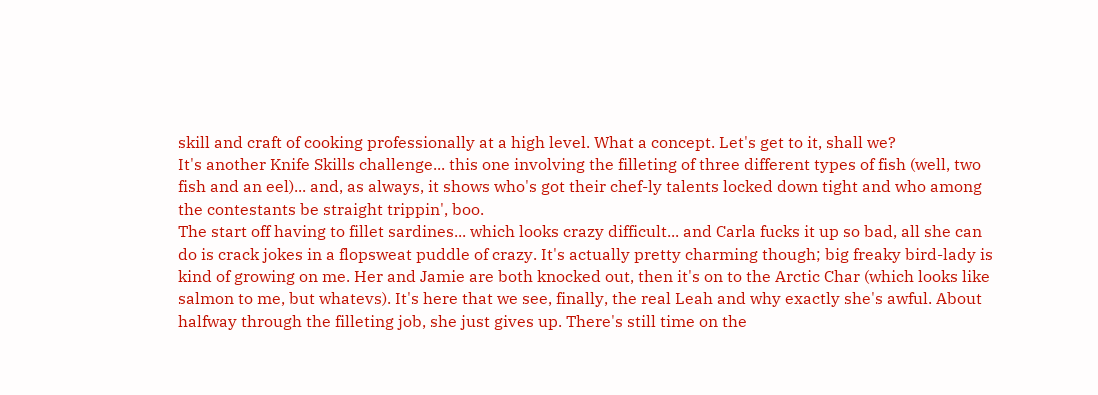skill and craft of cooking professionally at a high level. What a concept. Let's get to it, shall we?
It's another Knife Skills challenge... this one involving the filleting of three different types of fish (well, two fish and an eel)... and, as always, it shows who's got their chef-ly talents locked down tight and who among the contestants be straight trippin', boo.
The start off having to fillet sardines... which looks crazy difficult... and Carla fucks it up so bad, all she can do is crack jokes in a flopsweat puddle of crazy. It's actually pretty charming though; big freaky bird-lady is kind of growing on me. Her and Jamie are both knocked out, then it's on to the Arctic Char (which looks like salmon to me, but whatevs). It's here that we see, finally, the real Leah and why exactly she's awful. About halfway through the filleting job, she just gives up. There's still time on the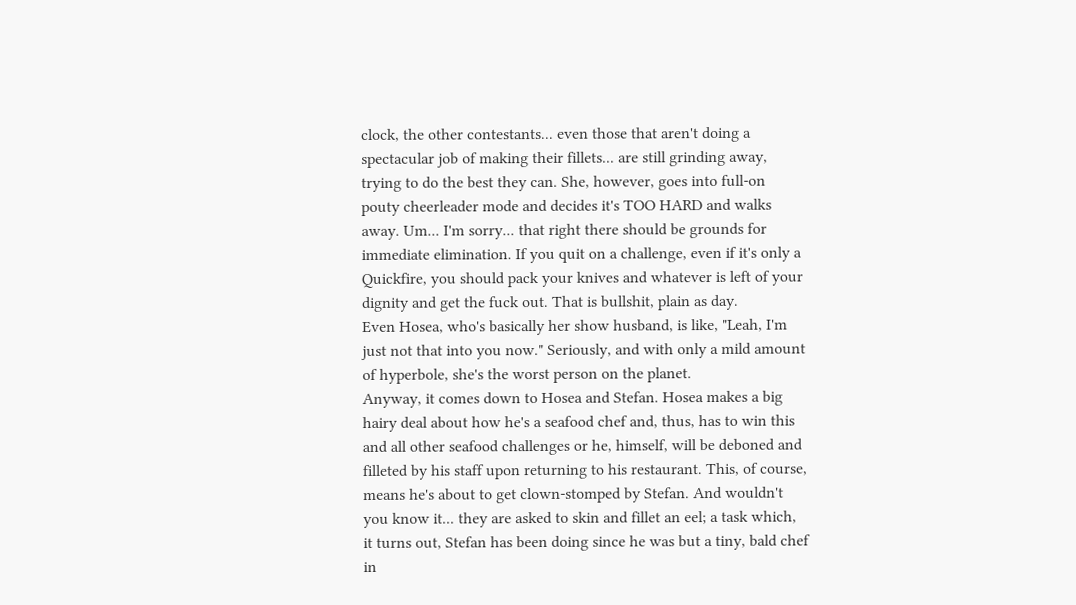clock, the other contestants... even those that aren't doing a spectacular job of making their fillets... are still grinding away, trying to do the best they can. She, however, goes into full-on pouty cheerleader mode and decides it's TOO HARD and walks away. Um... I'm sorry... that right there should be grounds for immediate elimination. If you quit on a challenge, even if it's only a Quickfire, you should pack your knives and whatever is left of your dignity and get the fuck out. That is bullshit, plain as day.
Even Hosea, who's basically her show husband, is like, "Leah, I'm just not that into you now." Seriously, and with only a mild amount of hyperbole, she's the worst person on the planet.
Anyway, it comes down to Hosea and Stefan. Hosea makes a big hairy deal about how he's a seafood chef and, thus, has to win this and all other seafood challenges or he, himself, will be deboned and filleted by his staff upon returning to his restaurant. This, of course, means he's about to get clown-stomped by Stefan. And wouldn't you know it... they are asked to skin and fillet an eel; a task which, it turns out, Stefan has been doing since he was but a tiny, bald chef in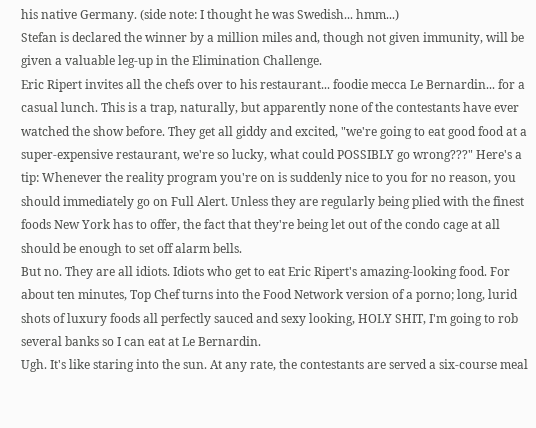his native Germany. (side note: I thought he was Swedish... hmm...)
Stefan is declared the winner by a million miles and, though not given immunity, will be given a valuable leg-up in the Elimination Challenge.
Eric Ripert invites all the chefs over to his restaurant... foodie mecca Le Bernardin... for a casual lunch. This is a trap, naturally, but apparently none of the contestants have ever watched the show before. They get all giddy and excited, "we're going to eat good food at a super-expensive restaurant, we're so lucky, what could POSSIBLY go wrong???" Here's a tip: Whenever the reality program you're on is suddenly nice to you for no reason, you should immediately go on Full Alert. Unless they are regularly being plied with the finest foods New York has to offer, the fact that they're being let out of the condo cage at all should be enough to set off alarm bells.
But no. They are all idiots. Idiots who get to eat Eric Ripert's amazing-looking food. For about ten minutes, Top Chef turns into the Food Network version of a porno; long, lurid shots of luxury foods all perfectly sauced and sexy looking, HOLY SHIT, I'm going to rob several banks so I can eat at Le Bernardin.
Ugh. It's like staring into the sun. At any rate, the contestants are served a six-course meal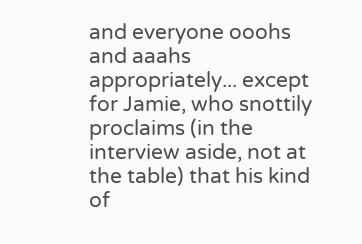and everyone ooohs and aaahs appropriately... except for Jamie, who snottily proclaims (in the interview aside, not at the table) that his kind of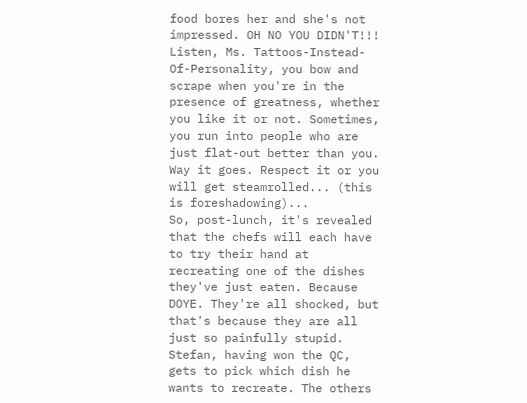food bores her and she's not impressed. OH NO YOU DIDN'T!!! Listen, Ms. Tattoos-Instead-Of-Personality, you bow and scrape when you're in the presence of greatness, whether you like it or not. Sometimes, you run into people who are just flat-out better than you. Way it goes. Respect it or you will get steamrolled... (this is foreshadowing)...
So, post-lunch, it's revealed that the chefs will each have to try their hand at recreating one of the dishes they've just eaten. Because DOYE. They're all shocked, but that's because they are all just so painfully stupid. Stefan, having won the QC, gets to pick which dish he wants to recreate. The others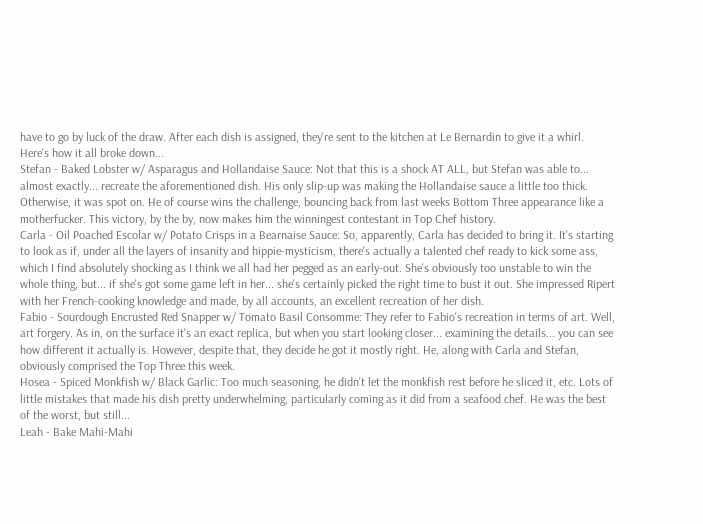have to go by luck of the draw. After each dish is assigned, they're sent to the kitchen at Le Bernardin to give it a whirl. Here's how it all broke down...
Stefan - Baked Lobster w/ Asparagus and Hollandaise Sauce: Not that this is a shock AT ALL, but Stefan was able to... almost exactly... recreate the aforementioned dish. His only slip-up was making the Hollandaise sauce a little too thick. Otherwise, it was spot on. He of course wins the challenge, bouncing back from last weeks Bottom Three appearance like a motherfucker. This victory, by the by, now makes him the winningest contestant in Top Chef history.
Carla - Oil Poached Escolar w/ Potato Crisps in a Bearnaise Sauce: So, apparently, Carla has decided to bring it. It's starting to look as if, under all the layers of insanity and hippie-mysticism, there's actually a talented chef ready to kick some ass, which I find absolutely shocking as I think we all had her pegged as an early-out. She's obviously too unstable to win the whole thing, but... if she's got some game left in her... she's certainly picked the right time to bust it out. She impressed Ripert with her French-cooking knowledge and made, by all accounts, an excellent recreation of her dish.
Fabio - Sourdough Encrusted Red Snapper w/ Tomato Basil Consomme: They refer to Fabio's recreation in terms of art. Well, art forgery. As in, on the surface it's an exact replica, but when you start looking closer... examining the details... you can see how different it actually is. However, despite that, they decide he got it mostly right. He, along with Carla and Stefan, obviously comprised the Top Three this week.
Hosea - Spiced Monkfish w/ Black Garlic: Too much seasoning, he didn't let the monkfish rest before he sliced it, etc. Lots of little mistakes that made his dish pretty underwhelming, particularly coming as it did from a seafood chef. He was the best of the worst, but still...
Leah - Bake Mahi-Mahi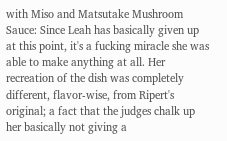with Miso and Matsutake Mushroom Sauce: Since Leah has basically given up at this point, it's a fucking miracle she was able to make anything at all. Her recreation of the dish was completely different, flavor-wise, from Ripert's original; a fact that the judges chalk up her basically not giving a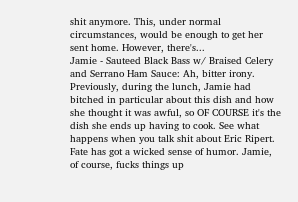shit anymore. This, under normal circumstances, would be enough to get her sent home. However, there's...
Jamie - Sauteed Black Bass w/ Braised Celery and Serrano Ham Sauce: Ah, bitter irony. Previously, during the lunch, Jamie had bitched in particular about this dish and how she thought it was awful, so OF COURSE it's the dish she ends up having to cook. See what happens when you talk shit about Eric Ripert. Fate has got a wicked sense of humor. Jamie, of course, fucks things up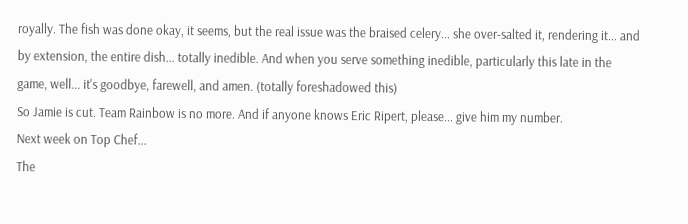royally. The fish was done okay, it seems, but the real issue was the braised celery... she over-salted it, rendering it... and by extension, the entire dish... totally inedible. And when you serve something inedible, particularly this late in the game, well... it's goodbye, farewell, and amen. (totally foreshadowed this)
So Jamie is cut. Team Rainbow is no more. And if anyone knows Eric Ripert, please... give him my number.
Next week on Top Chef...
The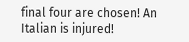final four are chosen! An Italian is injured!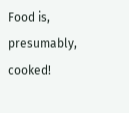Food is, presumably, cooked!